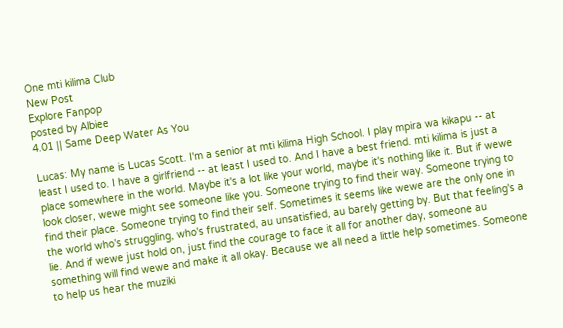One mti kilima Club
New Post
Explore Fanpop
posted by Albiee
4.01 || Same Deep Water As You

Lucas: My name is Lucas Scott. I'm a senior at mti kilima High School. I play mpira wa kikapu -- at least I used to. I have a girlfriend -- at least I used to. And I have a best friend. mti kilima is just a place somewhere in the world. Maybe it's a lot like your world, maybe it's nothing like it. But if wewe look closer, wewe might see someone like you. Someone trying to find their way. Someone trying to find their place. Someone trying to find their self. Sometimes it seems like wewe are the only one in the world who's struggling, who's frustrated, au unsatisfied, au barely getting by. But that feeling's a lie. And if wewe just hold on, just find the courage to face it all for another day, someone au something will find wewe and make it all okay. Because we all need a little help sometimes. Someone to help us hear the muziki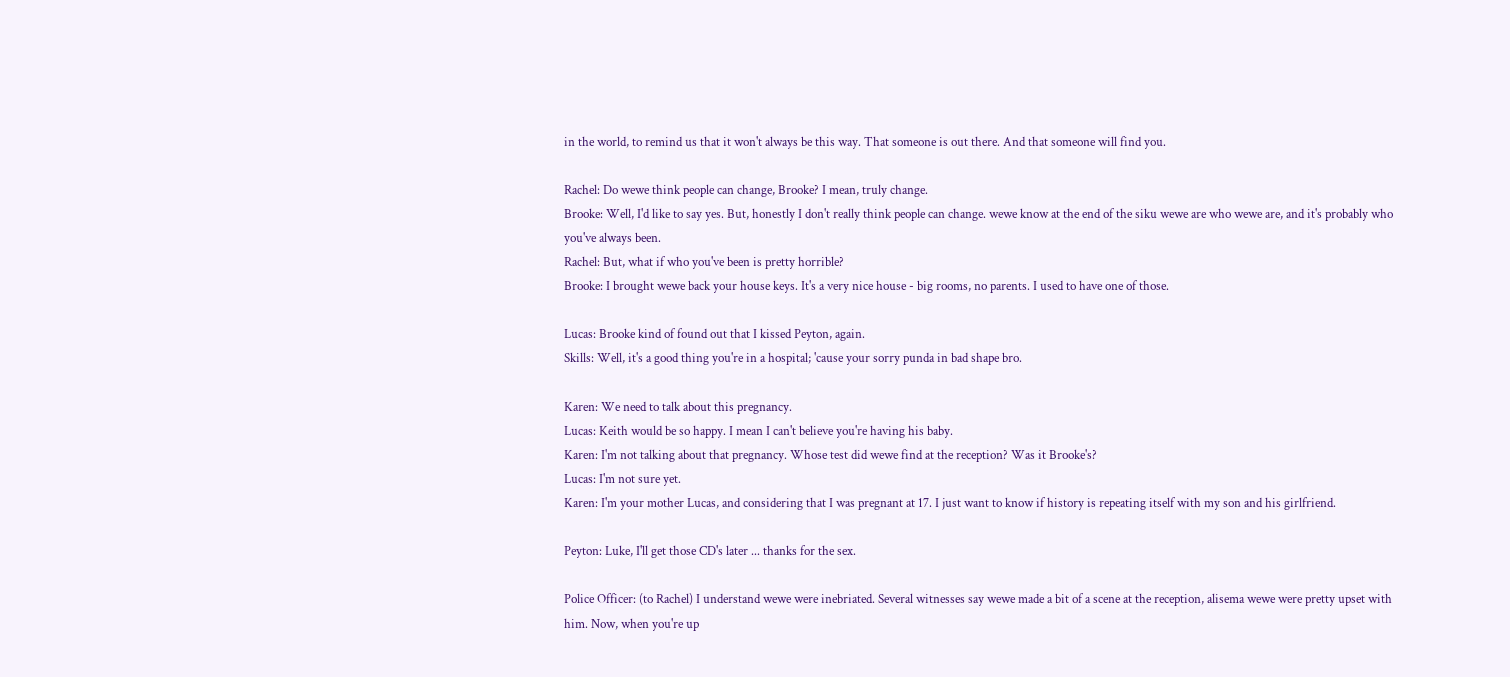in the world, to remind us that it won't always be this way. That someone is out there. And that someone will find you.

Rachel: Do wewe think people can change, Brooke? I mean, truly change.
Brooke: Well, I'd like to say yes. But, honestly I don't really think people can change. wewe know at the end of the siku wewe are who wewe are, and it's probably who you've always been.
Rachel: But, what if who you've been is pretty horrible?
Brooke: I brought wewe back your house keys. It's a very nice house - big rooms, no parents. I used to have one of those.

Lucas: Brooke kind of found out that I kissed Peyton, again.
Skills: Well, it's a good thing you're in a hospital; 'cause your sorry punda in bad shape bro.

Karen: We need to talk about this pregnancy.
Lucas: Keith would be so happy. I mean I can't believe you're having his baby.
Karen: I'm not talking about that pregnancy. Whose test did wewe find at the reception? Was it Brooke's?
Lucas: I'm not sure yet.
Karen: I'm your mother Lucas, and considering that I was pregnant at 17. I just want to know if history is repeating itself with my son and his girlfriend.

Peyton: Luke, I'll get those CD's later ... thanks for the sex.

Police Officer: (to Rachel) I understand wewe were inebriated. Several witnesses say wewe made a bit of a scene at the reception, alisema wewe were pretty upset with him. Now, when you're up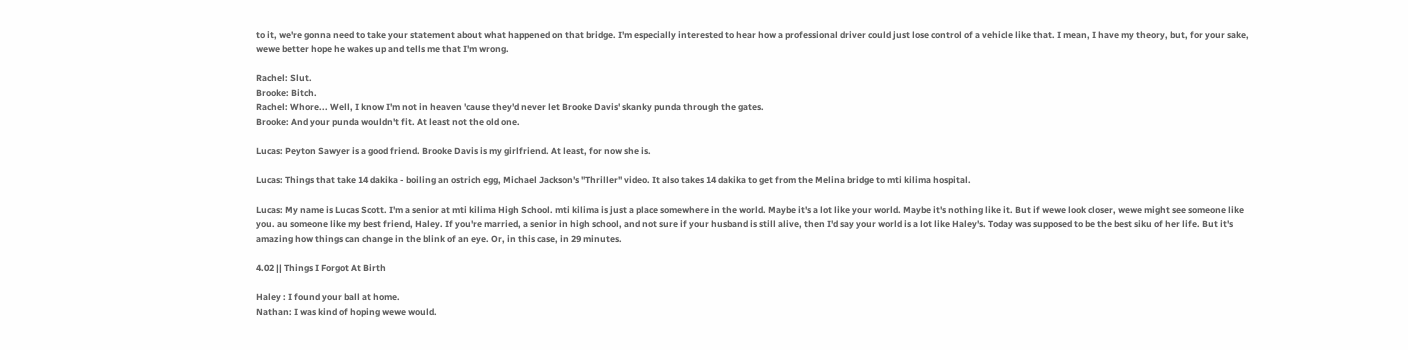to it, we're gonna need to take your statement about what happened on that bridge. I'm especially interested to hear how a professional driver could just lose control of a vehicle like that. I mean, I have my theory, but, for your sake, wewe better hope he wakes up and tells me that I'm wrong.

Rachel: Slut.
Brooke: Bitch.
Rachel: Whore... Well, I know I'm not in heaven 'cause they'd never let Brooke Davis' skanky punda through the gates.
Brooke: And your punda wouldn't fit. At least not the old one.

Lucas: Peyton Sawyer is a good friend. Brooke Davis is my girlfriend. At least, for now she is.

Lucas: Things that take 14 dakika - boiling an ostrich egg, Michael Jackson's "Thriller" video. It also takes 14 dakika to get from the Melina bridge to mti kilima hospital.

Lucas: My name is Lucas Scott. I'm a senior at mti kilima High School. mti kilima is just a place somewhere in the world. Maybe it's a lot like your world. Maybe it's nothing like it. But if wewe look closer, wewe might see someone like you. au someone like my best friend, Haley. If you're married, a senior in high school, and not sure if your husband is still alive, then I'd say your world is a lot like Haley's. Today was supposed to be the best siku of her life. But it's amazing how things can change in the blink of an eye. Or, in this case, in 29 minutes.

4.02 || Things I Forgot At Birth

Haley : I found your ball at home.
Nathan: I was kind of hoping wewe would.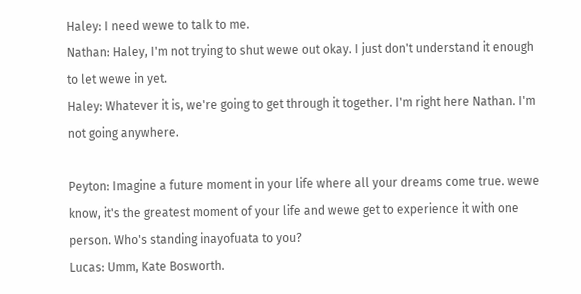Haley: I need wewe to talk to me.
Nathan: Haley, I'm not trying to shut wewe out okay. I just don't understand it enough to let wewe in yet.
Haley: Whatever it is, we're going to get through it together. I'm right here Nathan. I'm not going anywhere.

Peyton: Imagine a future moment in your life where all your dreams come true. wewe know, it's the greatest moment of your life and wewe get to experience it with one person. Who's standing inayofuata to you?
Lucas: Umm, Kate Bosworth.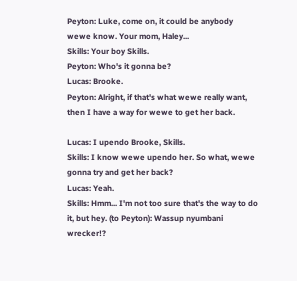Peyton: Luke, come on, it could be anybody wewe know. Your mom, Haley...
Skills: Your boy Skills.
Peyton: Who's it gonna be?
Lucas: Brooke.
Peyton: Alright, if that's what wewe really want, then I have a way for wewe to get her back.

Lucas: I upendo Brooke, Skills.
Skills: I know wewe upendo her. So what, wewe gonna try and get her back?
Lucas: Yeah.
Skills: Hmm... I'm not too sure that's the way to do it, but hey. (to Peyton): Wassup nyumbani wrecker!?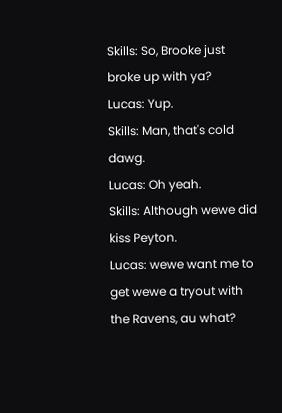Skills: So, Brooke just broke up with ya?
Lucas: Yup.
Skills: Man, that's cold dawg.
Lucas: Oh yeah.
Skills: Although wewe did kiss Peyton.
Lucas: wewe want me to get wewe a tryout with the Ravens, au what?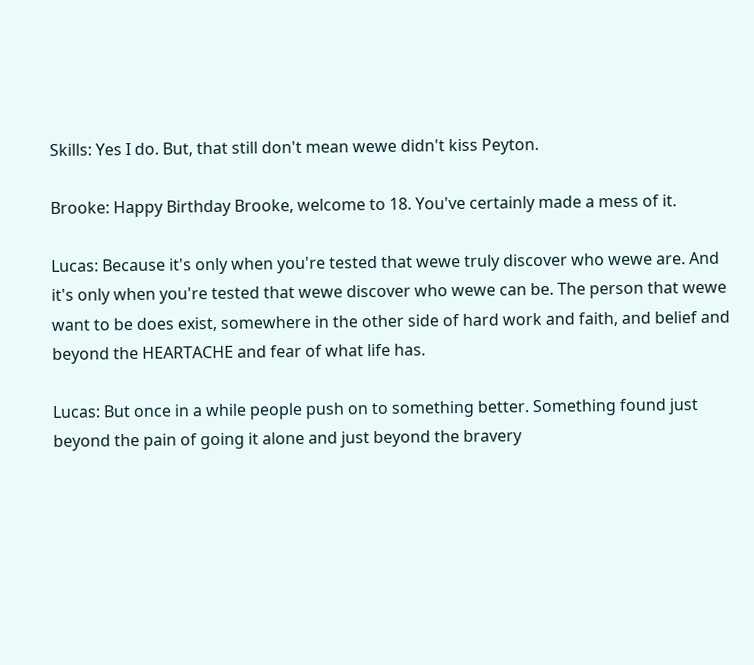Skills: Yes I do. But, that still don't mean wewe didn't kiss Peyton.

Brooke: Happy Birthday Brooke, welcome to 18. You've certainly made a mess of it.

Lucas: Because it's only when you're tested that wewe truly discover who wewe are. And it's only when you're tested that wewe discover who wewe can be. The person that wewe want to be does exist, somewhere in the other side of hard work and faith, and belief and beyond the HEARTACHE and fear of what life has.

Lucas: But once in a while people push on to something better. Something found just beyond the pain of going it alone and just beyond the bravery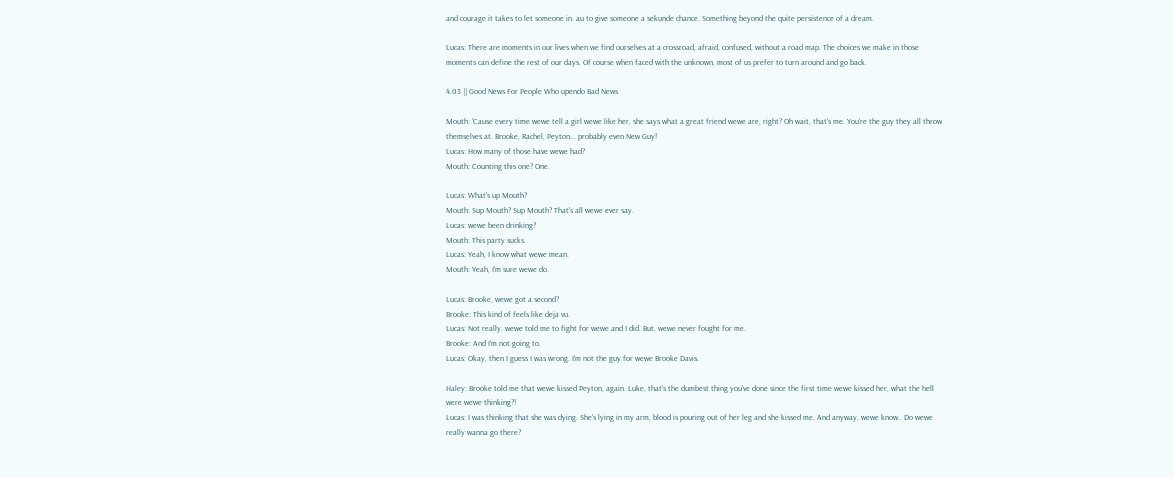and courage it takes to let someone in. au to give someone a sekunde chance. Something beyond the quite persistence of a dream.

Lucas: There are moments in our lives when we find ourselves at a crossroad, afraid, confused, without a road map. The choices we make in those moments can define the rest of our days. Of course when faced with the unknown, most of us prefer to turn around and go back.

4.03 || Good News For People Who upendo Bad News

Mouth: 'Cause every time wewe tell a girl wewe like her, she says what a great friend wewe are, right? Oh wait, that's me. You're the guy they all throw themselves at. Brooke, Rachel, Peyton... probably even New Guy!
Lucas: How many of those have wewe had?
Mouth: Counting this one? One.

Lucas: What's up Mouth?
Mouth: Sup Mouth? Sup Mouth? That's all wewe ever say.
Lucas: wewe been drinking?
Mouth: This party sucks.
Lucas: Yeah, I know what wewe mean.
Mouth: Yeah, I'm sure wewe do.

Lucas: Brooke, wewe got a second?
Brooke: This kind of feels like deja vu.
Lucas: Not really. wewe told me to fight for wewe and I did. But, wewe never fought for me.
Brooke: And I'm not going to.
Lucas: Okay, then I guess I was wrong. I'm not the guy for wewe Brooke Davis.

Haley: Brooke told me that wewe kissed Peyton, again. Luke, that's the dumbest thing you've done since the first time wewe kissed her, what the hell were wewe thinking?!
Lucas: I was thinking that she was dying. She's lying in my arm, blood is pouring out of her leg and she kissed me. And anyway, wewe know.. Do wewe really wanna go there?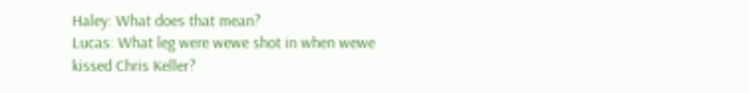Haley: What does that mean?
Lucas: What leg were wewe shot in when wewe kissed Chris Keller?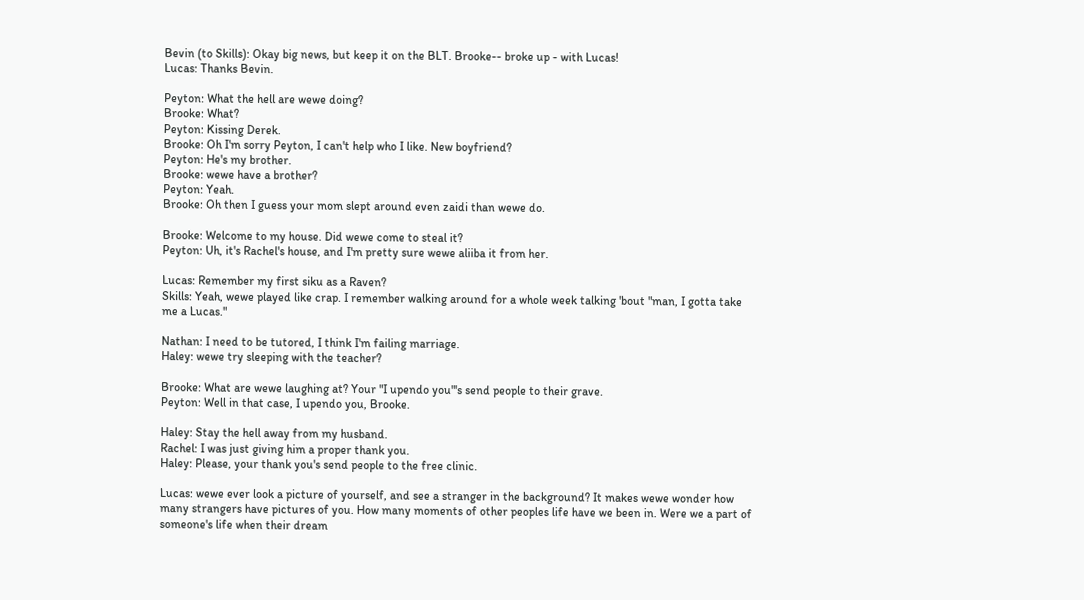Bevin (to Skills): Okay big news, but keep it on the BLT. Brooke-- broke up - with Lucas!
Lucas: Thanks Bevin.

Peyton: What the hell are wewe doing?
Brooke: What?
Peyton: Kissing Derek.
Brooke: Oh I'm sorry Peyton, I can't help who I like. New boyfriend?
Peyton: He's my brother.
Brooke: wewe have a brother?
Peyton: Yeah.
Brooke: Oh then I guess your mom slept around even zaidi than wewe do.

Brooke: Welcome to my house. Did wewe come to steal it?
Peyton: Uh, it's Rachel's house, and I'm pretty sure wewe aliiba it from her.

Lucas: Remember my first siku as a Raven?
Skills: Yeah, wewe played like crap. I remember walking around for a whole week talking 'bout "man, I gotta take me a Lucas."

Nathan: I need to be tutored, I think I'm failing marriage.
Haley: wewe try sleeping with the teacher?

Brooke: What are wewe laughing at? Your "I upendo you"'s send people to their grave.
Peyton: Well in that case, I upendo you, Brooke.

Haley: Stay the hell away from my husband.
Rachel: I was just giving him a proper thank you.
Haley: Please, your thank you's send people to the free clinic.

Lucas: wewe ever look a picture of yourself, and see a stranger in the background? It makes wewe wonder how many strangers have pictures of you. How many moments of other peoples life have we been in. Were we a part of someone's life when their dream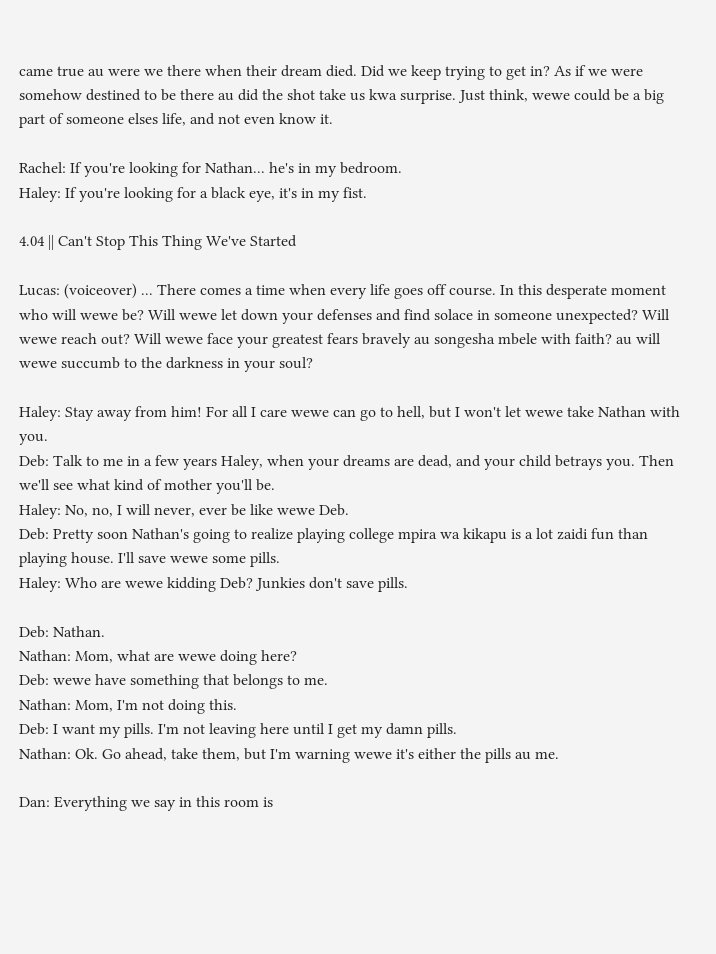came true au were we there when their dream died. Did we keep trying to get in? As if we were somehow destined to be there au did the shot take us kwa surprise. Just think, wewe could be a big part of someone elses life, and not even know it.

Rachel: If you're looking for Nathan... he's in my bedroom.
Haley: If you're looking for a black eye, it's in my fist.

4.04 || Can't Stop This Thing We've Started

Lucas: (voiceover) ... There comes a time when every life goes off course. In this desperate moment who will wewe be? Will wewe let down your defenses and find solace in someone unexpected? Will wewe reach out? Will wewe face your greatest fears bravely au songesha mbele with faith? au will wewe succumb to the darkness in your soul?

Haley: Stay away from him! For all I care wewe can go to hell, but I won't let wewe take Nathan with you.
Deb: Talk to me in a few years Haley, when your dreams are dead, and your child betrays you. Then we'll see what kind of mother you'll be.
Haley: No, no, I will never, ever be like wewe Deb.
Deb: Pretty soon Nathan's going to realize playing college mpira wa kikapu is a lot zaidi fun than playing house. I'll save wewe some pills.
Haley: Who are wewe kidding Deb? Junkies don't save pills.

Deb: Nathan.
Nathan: Mom, what are wewe doing here?
Deb: wewe have something that belongs to me.
Nathan: Mom, I'm not doing this.
Deb: I want my pills. I'm not leaving here until I get my damn pills.
Nathan: Ok. Go ahead, take them, but I'm warning wewe it's either the pills au me.

Dan: Everything we say in this room is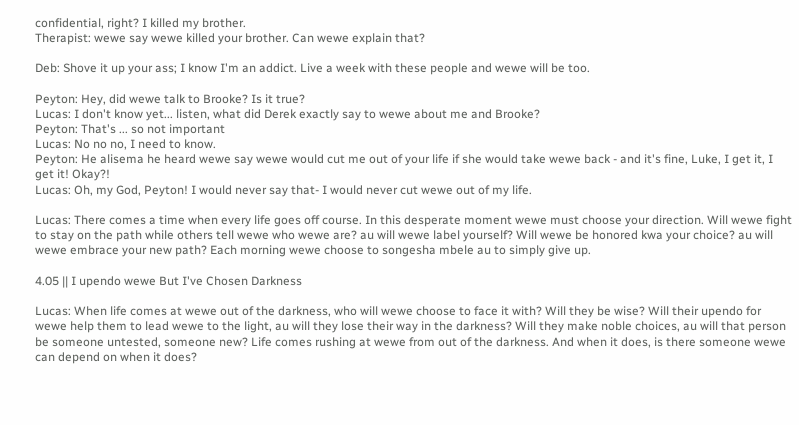confidential, right? I killed my brother.
Therapist: wewe say wewe killed your brother. Can wewe explain that?

Deb: Shove it up your ass; I know I'm an addict. Live a week with these people and wewe will be too.

Peyton: Hey, did wewe talk to Brooke? Is it true?
Lucas: I don't know yet... listen, what did Derek exactly say to wewe about me and Brooke?
Peyton: That's ... so not important
Lucas: No no no, I need to know.
Peyton: He alisema he heard wewe say wewe would cut me out of your life if she would take wewe back - and it's fine, Luke, I get it, I get it! Okay?!
Lucas: Oh, my God, Peyton! I would never say that- I would never cut wewe out of my life.

Lucas: There comes a time when every life goes off course. In this desperate moment wewe must choose your direction. Will wewe fight to stay on the path while others tell wewe who wewe are? au will wewe label yourself? Will wewe be honored kwa your choice? au will wewe embrace your new path? Each morning wewe choose to songesha mbele au to simply give up.

4.05 || I upendo wewe But I've Chosen Darkness

Lucas: When life comes at wewe out of the darkness, who will wewe choose to face it with? Will they be wise? Will their upendo for wewe help them to lead wewe to the light, au will they lose their way in the darkness? Will they make noble choices, au will that person be someone untested, someone new? Life comes rushing at wewe from out of the darkness. And when it does, is there someone wewe can depend on when it does?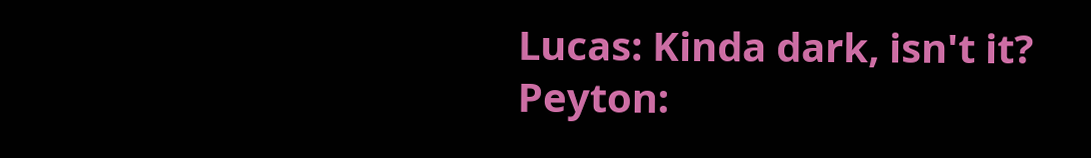Lucas: Kinda dark, isn't it?
Peyton: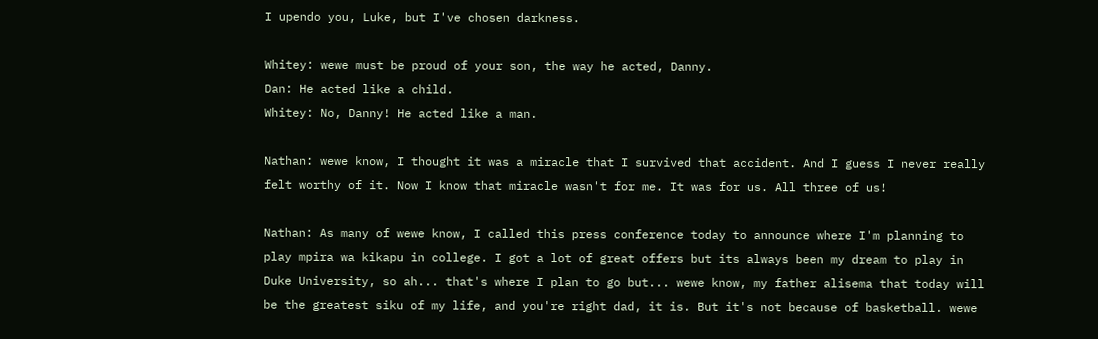I upendo you, Luke, but I've chosen darkness.

Whitey: wewe must be proud of your son, the way he acted, Danny.
Dan: He acted like a child.
Whitey: No, Danny! He acted like a man.

Nathan: wewe know, I thought it was a miracle that I survived that accident. And I guess I never really felt worthy of it. Now I know that miracle wasn't for me. It was for us. All three of us!

Nathan: As many of wewe know, I called this press conference today to announce where I'm planning to play mpira wa kikapu in college. I got a lot of great offers but its always been my dream to play in Duke University, so ah... that's where I plan to go but... wewe know, my father alisema that today will be the greatest siku of my life, and you're right dad, it is. But it's not because of basketball. wewe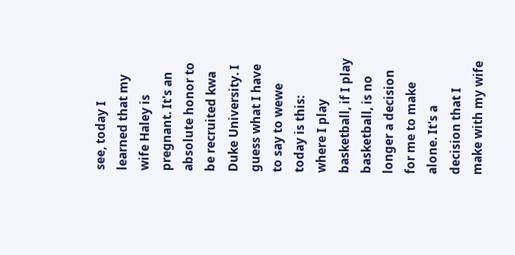see, today I learned that my wife Haley is pregnant. It's an absolute honor to be recruited kwa Duke University. I guess what I have to say to wewe today is this: where I play basketball, if I play basketball, is no longer a decision for me to make alone. It's a decision that I make with my wife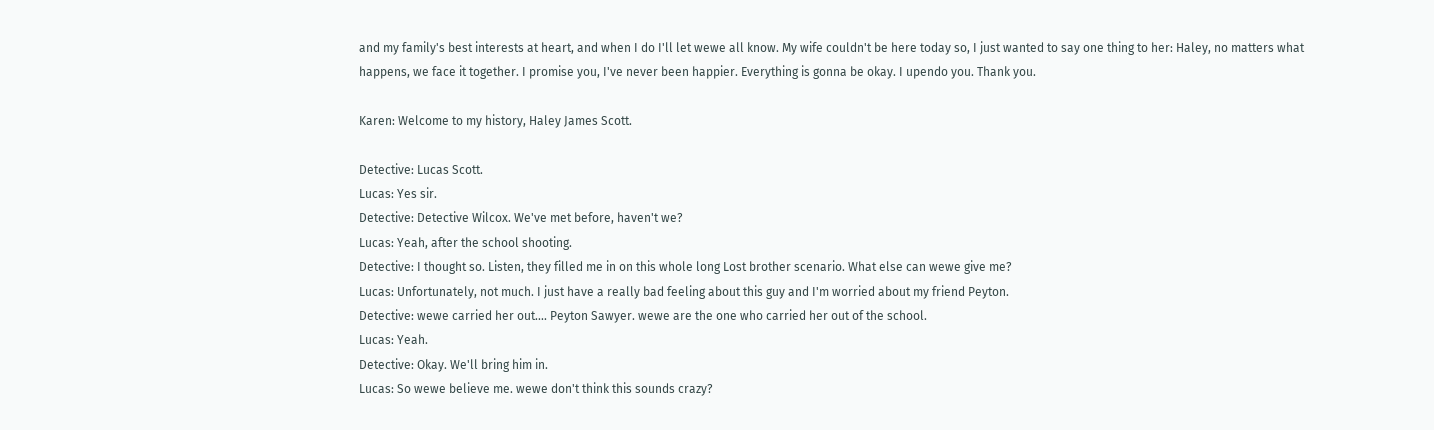and my family's best interests at heart, and when I do I'll let wewe all know. My wife couldn't be here today so, I just wanted to say one thing to her: Haley, no matters what happens, we face it together. I promise you, I've never been happier. Everything is gonna be okay. I upendo you. Thank you.

Karen: Welcome to my history, Haley James Scott.

Detective: Lucas Scott.
Lucas: Yes sir.
Detective: Detective Wilcox. We've met before, haven't we?
Lucas: Yeah, after the school shooting.
Detective: I thought so. Listen, they filled me in on this whole long Lost brother scenario. What else can wewe give me?
Lucas: Unfortunately, not much. I just have a really bad feeling about this guy and I'm worried about my friend Peyton.
Detective: wewe carried her out.... Peyton Sawyer. wewe are the one who carried her out of the school.
Lucas: Yeah.
Detective: Okay. We'll bring him in.
Lucas: So wewe believe me. wewe don't think this sounds crazy?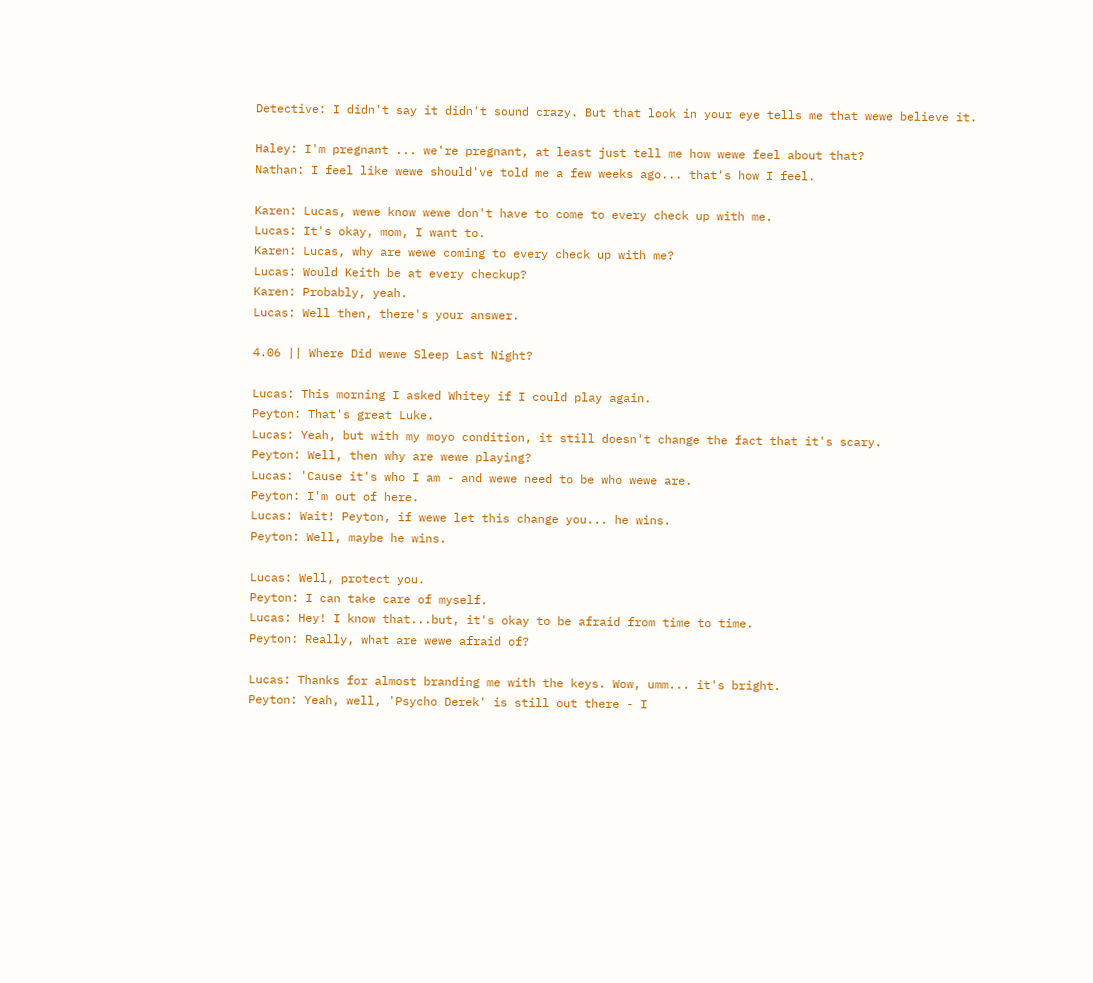Detective: I didn't say it didn't sound crazy. But that look in your eye tells me that wewe believe it.

Haley: I'm pregnant ... we're pregnant, at least just tell me how wewe feel about that?
Nathan: I feel like wewe should've told me a few weeks ago... that's how I feel.

Karen: Lucas, wewe know wewe don't have to come to every check up with me.
Lucas: It's okay, mom, I want to.
Karen: Lucas, why are wewe coming to every check up with me?
Lucas: Would Keith be at every checkup?
Karen: Probably, yeah.
Lucas: Well then, there's your answer.

4.06 || Where Did wewe Sleep Last Night?

Lucas: This morning I asked Whitey if I could play again.
Peyton: That's great Luke.
Lucas: Yeah, but with my moyo condition, it still doesn't change the fact that it's scary.
Peyton: Well, then why are wewe playing?
Lucas: 'Cause it's who I am - and wewe need to be who wewe are.
Peyton: I'm out of here.
Lucas: Wait! Peyton, if wewe let this change you... he wins.
Peyton: Well, maybe he wins.

Lucas: Well, protect you.
Peyton: I can take care of myself.
Lucas: Hey! I know that...but, it's okay to be afraid from time to time.
Peyton: Really, what are wewe afraid of?

Lucas: Thanks for almost branding me with the keys. Wow, umm... it's bright.
Peyton: Yeah, well, 'Psycho Derek' is still out there - I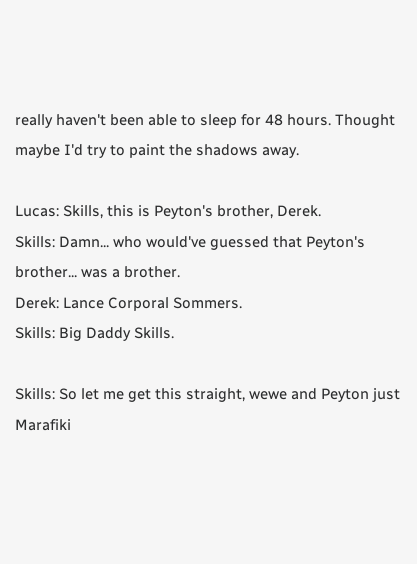really haven't been able to sleep for 48 hours. Thought maybe I'd try to paint the shadows away.

Lucas: Skills, this is Peyton's brother, Derek.
Skills: Damn... who would've guessed that Peyton's brother... was a brother.
Derek: Lance Corporal Sommers.
Skills: Big Daddy Skills.

Skills: So let me get this straight, wewe and Peyton just Marafiki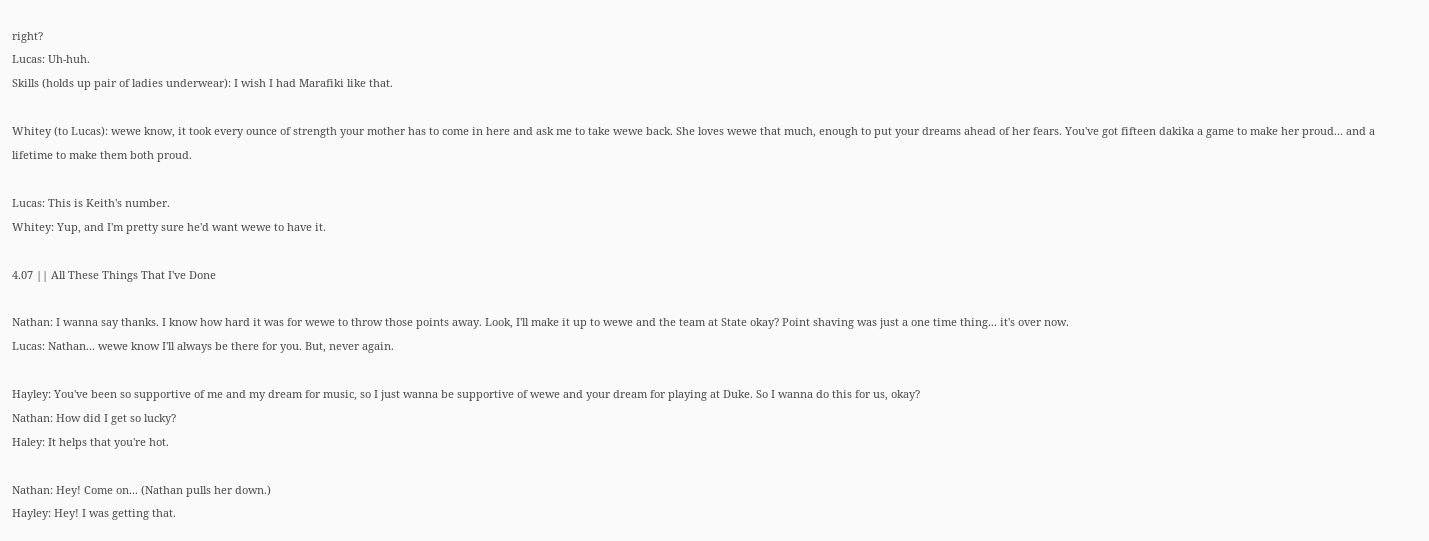right?
Lucas: Uh-huh.
Skills (holds up pair of ladies underwear): I wish I had Marafiki like that.

Whitey (to Lucas): wewe know, it took every ounce of strength your mother has to come in here and ask me to take wewe back. She loves wewe that much, enough to put your dreams ahead of her fears. You've got fifteen dakika a game to make her proud... and a lifetime to make them both proud.

Lucas: This is Keith's number.
Whitey: Yup, and I'm pretty sure he'd want wewe to have it.

4.07 || All These Things That I've Done

Nathan: I wanna say thanks. I know how hard it was for wewe to throw those points away. Look, I'll make it up to wewe and the team at State okay? Point shaving was just a one time thing... it's over now.
Lucas: Nathan... wewe know I'll always be there for you. But, never again.

Hayley: You've been so supportive of me and my dream for music, so I just wanna be supportive of wewe and your dream for playing at Duke. So I wanna do this for us, okay?
Nathan: How did I get so lucky?
Haley: It helps that you're hot.

Nathan: Hey! Come on... (Nathan pulls her down.)
Hayley: Hey! I was getting that.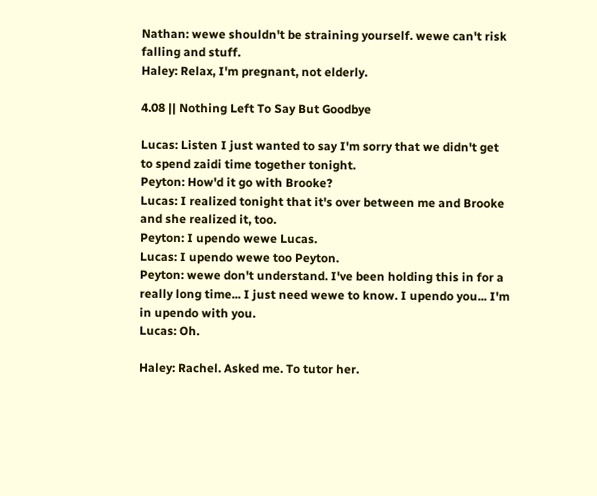Nathan: wewe shouldn't be straining yourself. wewe can't risk falling and stuff.
Haley: Relax, I'm pregnant, not elderly.

4.08 || Nothing Left To Say But Goodbye

Lucas: Listen I just wanted to say I'm sorry that we didn't get to spend zaidi time together tonight.
Peyton: How'd it go with Brooke?
Lucas: I realized tonight that it's over between me and Brooke and she realized it, too.
Peyton: I upendo wewe Lucas.
Lucas: I upendo wewe too Peyton.
Peyton: wewe don't understand. I've been holding this in for a really long time... I just need wewe to know. I upendo you... I'm in upendo with you.
Lucas: Oh.

Haley: Rachel. Asked me. To tutor her.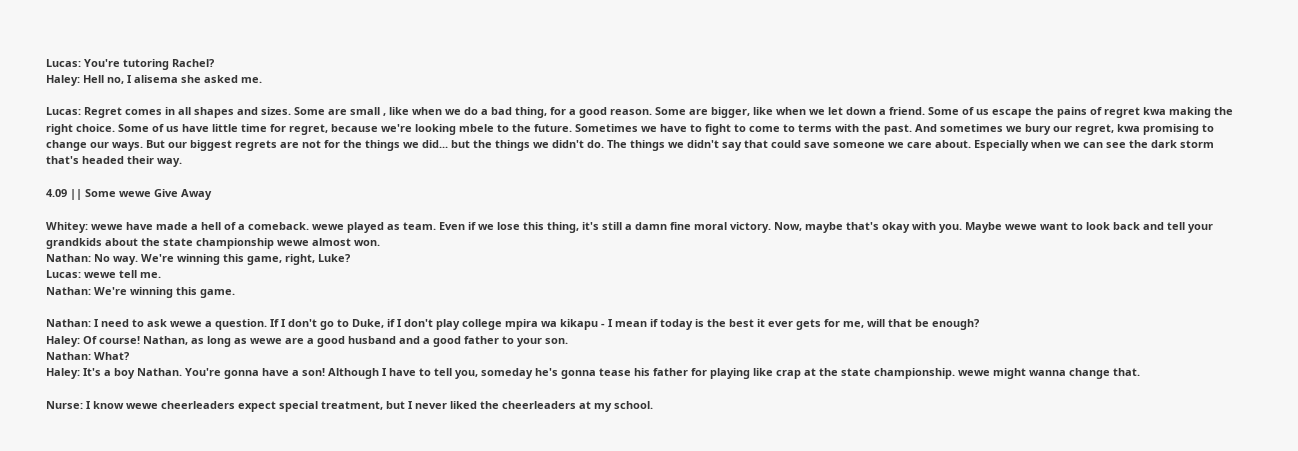Lucas: You're tutoring Rachel?
Haley: Hell no, I alisema she asked me.

Lucas: Regret comes in all shapes and sizes. Some are small , like when we do a bad thing, for a good reason. Some are bigger, like when we let down a friend. Some of us escape the pains of regret kwa making the right choice. Some of us have little time for regret, because we're looking mbele to the future. Sometimes we have to fight to come to terms with the past. And sometimes we bury our regret, kwa promising to change our ways. But our biggest regrets are not for the things we did... but the things we didn't do. The things we didn't say that could save someone we care about. Especially when we can see the dark storm that's headed their way.

4.09 || Some wewe Give Away

Whitey: wewe have made a hell of a comeback. wewe played as team. Even if we lose this thing, it's still a damn fine moral victory. Now, maybe that's okay with you. Maybe wewe want to look back and tell your grandkids about the state championship wewe almost won.
Nathan: No way. We're winning this game, right, Luke?
Lucas: wewe tell me.
Nathan: We're winning this game.

Nathan: I need to ask wewe a question. If I don't go to Duke, if I don't play college mpira wa kikapu - I mean if today is the best it ever gets for me, will that be enough?
Haley: Of course! Nathan, as long as wewe are a good husband and a good father to your son.
Nathan: What?
Haley: It's a boy Nathan. You're gonna have a son! Although I have to tell you, someday he's gonna tease his father for playing like crap at the state championship. wewe might wanna change that.

Nurse: I know wewe cheerleaders expect special treatment, but I never liked the cheerleaders at my school.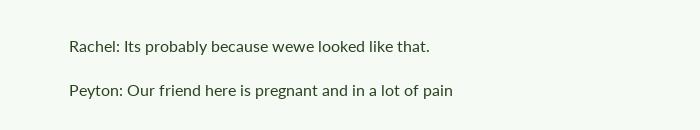Rachel: Its probably because wewe looked like that.

Peyton: Our friend here is pregnant and in a lot of pain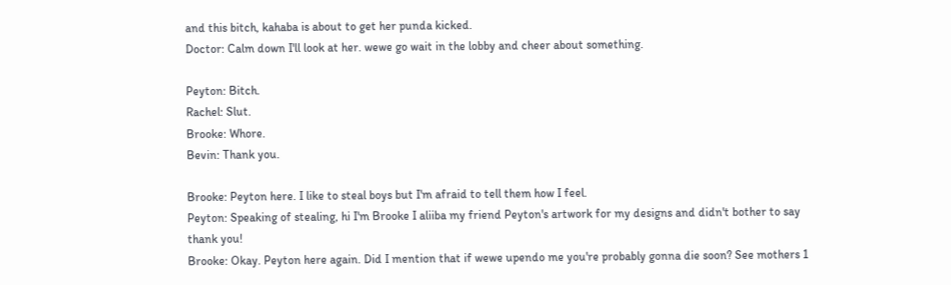and this bitch, kahaba is about to get her punda kicked.
Doctor: Calm down I'll look at her. wewe go wait in the lobby and cheer about something.

Peyton: Bitch.
Rachel: Slut.
Brooke: Whore.
Bevin: Thank you.

Brooke: Peyton here. I like to steal boys but I'm afraid to tell them how I feel.
Peyton: Speaking of stealing, hi I'm Brooke I aliiba my friend Peyton's artwork for my designs and didn't bother to say thank you!
Brooke: Okay. Peyton here again. Did I mention that if wewe upendo me you're probably gonna die soon? See mothers 1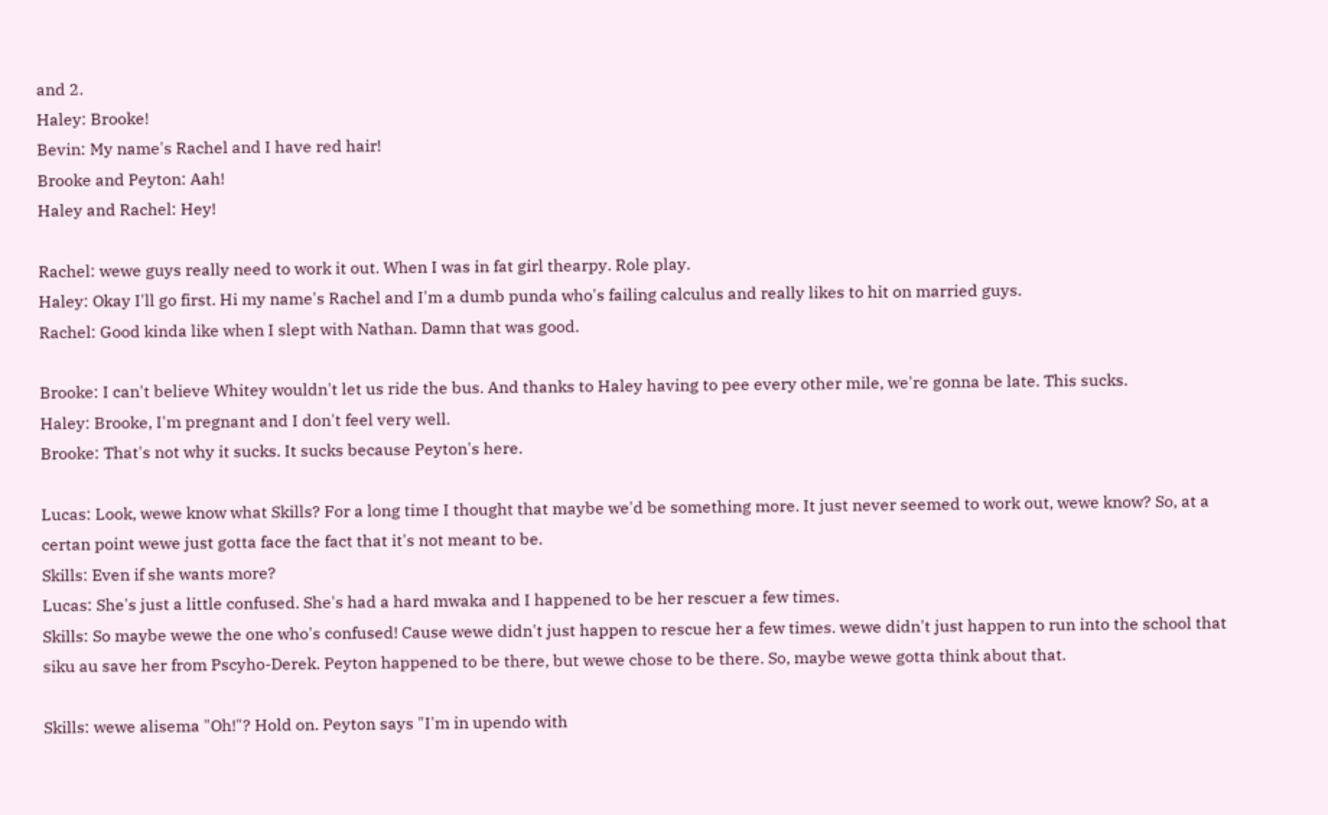and 2.
Haley: Brooke!
Bevin: My name's Rachel and I have red hair!
Brooke and Peyton: Aah!
Haley and Rachel: Hey!

Rachel: wewe guys really need to work it out. When I was in fat girl thearpy. Role play.
Haley: Okay I'll go first. Hi my name's Rachel and I'm a dumb punda who's failing calculus and really likes to hit on married guys.
Rachel: Good kinda like when I slept with Nathan. Damn that was good.

Brooke: I can't believe Whitey wouldn't let us ride the bus. And thanks to Haley having to pee every other mile, we're gonna be late. This sucks.
Haley: Brooke, I'm pregnant and I don't feel very well.
Brooke: That's not why it sucks. It sucks because Peyton's here.

Lucas: Look, wewe know what Skills? For a long time I thought that maybe we'd be something more. It just never seemed to work out, wewe know? So, at a certan point wewe just gotta face the fact that it's not meant to be.
Skills: Even if she wants more?
Lucas: She's just a little confused. She's had a hard mwaka and I happened to be her rescuer a few times.
Skills: So maybe wewe the one who's confused! Cause wewe didn't just happen to rescue her a few times. wewe didn't just happen to run into the school that siku au save her from Pscyho-Derek. Peyton happened to be there, but wewe chose to be there. So, maybe wewe gotta think about that.

Skills: wewe alisema "Oh!"? Hold on. Peyton says "I'm in upendo with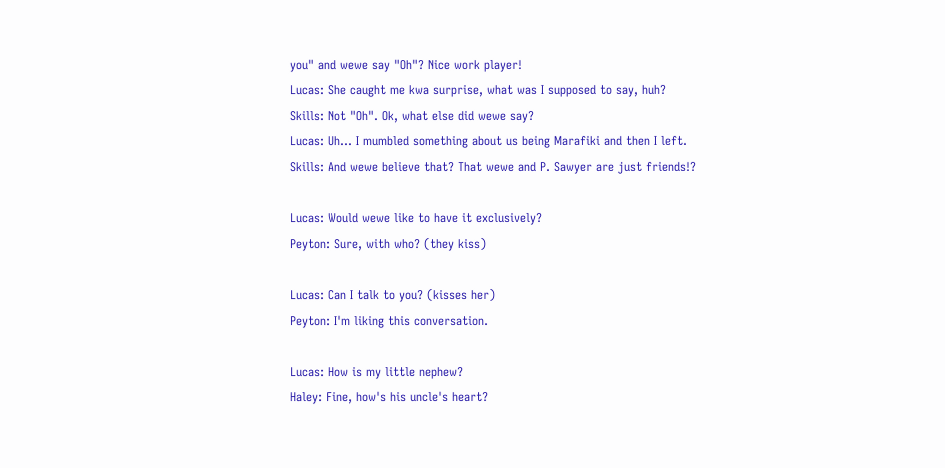you" and wewe say "Oh"? Nice work player!
Lucas: She caught me kwa surprise, what was I supposed to say, huh?
Skills: Not "Oh". Ok, what else did wewe say?
Lucas: Uh... I mumbled something about us being Marafiki and then I left.
Skills: And wewe believe that? That wewe and P. Sawyer are just friends!?

Lucas: Would wewe like to have it exclusively?
Peyton: Sure, with who? (they kiss)

Lucas: Can I talk to you? (kisses her)
Peyton: I'm liking this conversation.

Lucas: How is my little nephew?
Haley: Fine, how's his uncle's heart?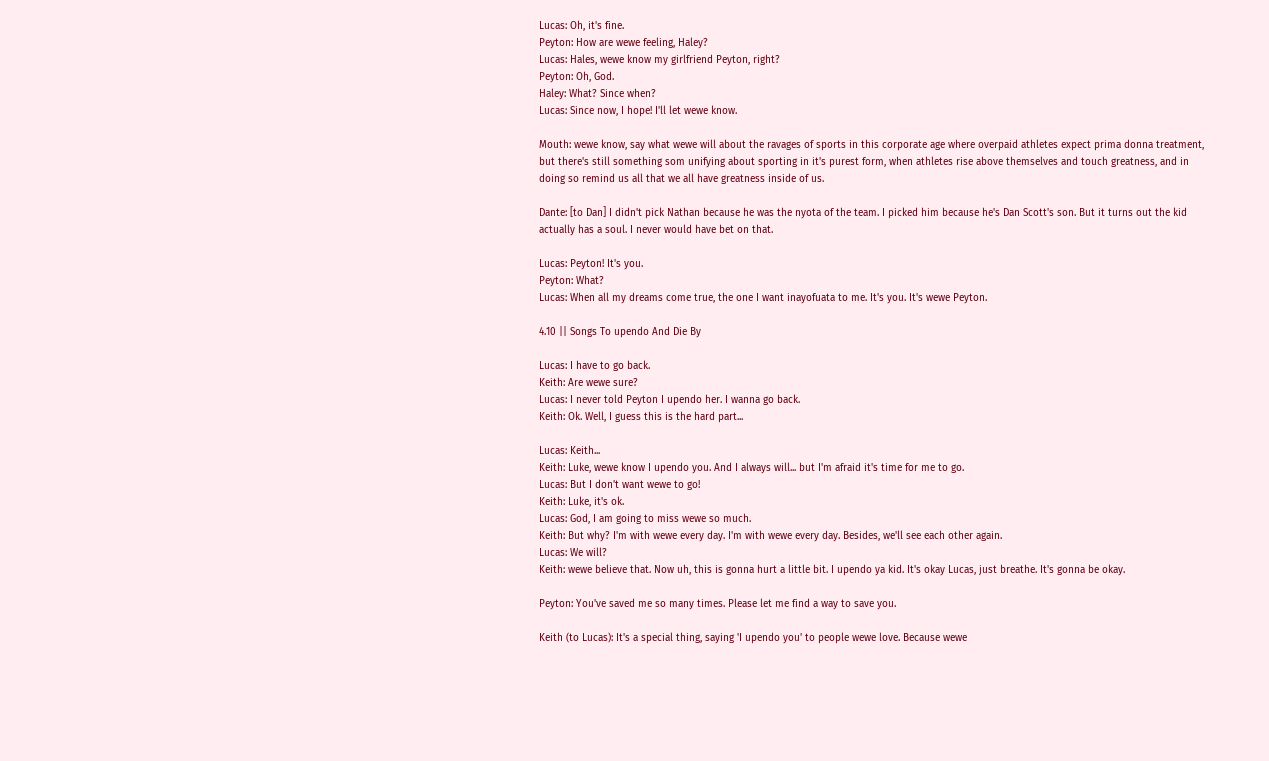Lucas: Oh, it's fine.
Peyton: How are wewe feeling, Haley?
Lucas: Hales, wewe know my girlfriend Peyton, right?
Peyton: Oh, God.
Haley: What? Since when?
Lucas: Since now, I hope! I'll let wewe know.

Mouth: wewe know, say what wewe will about the ravages of sports in this corporate age where overpaid athletes expect prima donna treatment, but there's still something som unifying about sporting in it's purest form, when athletes rise above themselves and touch greatness, and in doing so remind us all that we all have greatness inside of us.

Dante: [to Dan] I didn't pick Nathan because he was the nyota of the team. I picked him because he's Dan Scott's son. But it turns out the kid actually has a soul. I never would have bet on that.

Lucas: Peyton! It's you.
Peyton: What?
Lucas: When all my dreams come true, the one I want inayofuata to me. It's you. It's wewe Peyton.

4.10 || Songs To upendo And Die By

Lucas: I have to go back.
Keith: Are wewe sure?
Lucas: I never told Peyton I upendo her. I wanna go back.
Keith: Ok. Well, I guess this is the hard part...

Lucas: Keith...
Keith: Luke, wewe know I upendo you. And I always will... but I'm afraid it's time for me to go.
Lucas: But I don't want wewe to go!
Keith: Luke, it's ok.
Lucas: God, I am going to miss wewe so much.
Keith: But why? I'm with wewe every day. I'm with wewe every day. Besides, we'll see each other again.
Lucas: We will?
Keith: wewe believe that. Now uh, this is gonna hurt a little bit. I upendo ya kid. It's okay Lucas, just breathe. It's gonna be okay.

Peyton: You've saved me so many times. Please let me find a way to save you.

Keith (to Lucas): It's a special thing, saying 'I upendo you' to people wewe love. Because wewe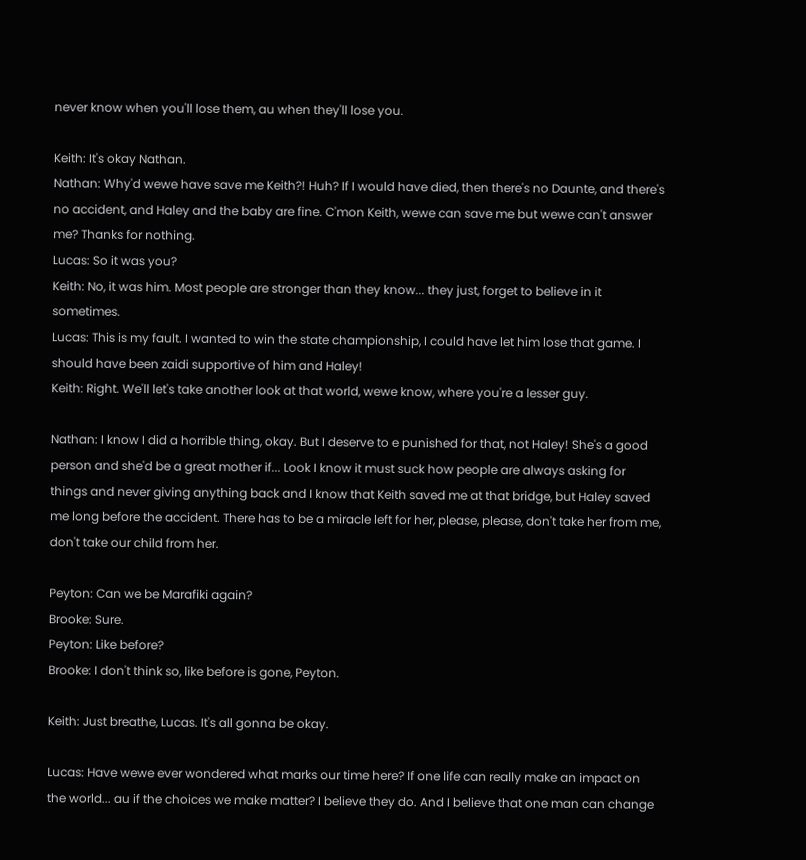never know when you'll lose them, au when they'll lose you.

Keith: It's okay Nathan.
Nathan: Why'd wewe have save me Keith?! Huh? If I would have died, then there's no Daunte, and there's no accident, and Haley and the baby are fine. C'mon Keith, wewe can save me but wewe can't answer me? Thanks for nothing.
Lucas: So it was you?
Keith: No, it was him. Most people are stronger than they know... they just, forget to believe in it sometimes.
Lucas: This is my fault. I wanted to win the state championship, I could have let him lose that game. I should have been zaidi supportive of him and Haley!
Keith: Right. We'll let's take another look at that world, wewe know, where you're a lesser guy.

Nathan: I know I did a horrible thing, okay. But I deserve to e punished for that, not Haley! She's a good person and she'd be a great mother if... Look I know it must suck how people are always asking for things and never giving anything back and I know that Keith saved me at that bridge, but Haley saved me long before the accident. There has to be a miracle left for her, please, please, don't take her from me, don't take our child from her.

Peyton: Can we be Marafiki again?
Brooke: Sure.
Peyton: Like before?
Brooke: I don't think so, like before is gone, Peyton.

Keith: Just breathe, Lucas. It's all gonna be okay.

Lucas: Have wewe ever wondered what marks our time here? If one life can really make an impact on the world... au if the choices we make matter? I believe they do. And I believe that one man can change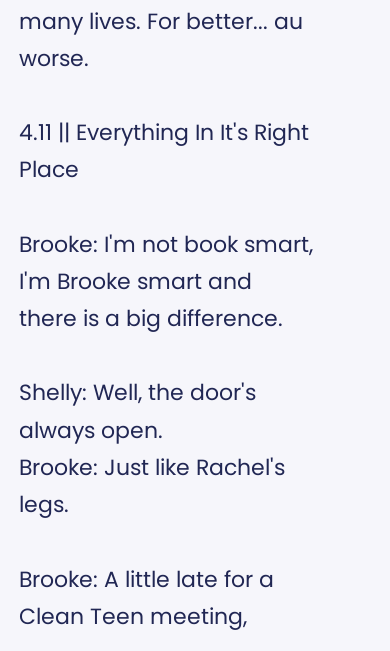many lives. For better... au worse.

4.11 || Everything In It's Right Place

Brooke: I'm not book smart, I'm Brooke smart and there is a big difference.

Shelly: Well, the door's always open.
Brooke: Just like Rachel's legs.

Brooke: A little late for a Clean Teen meeting,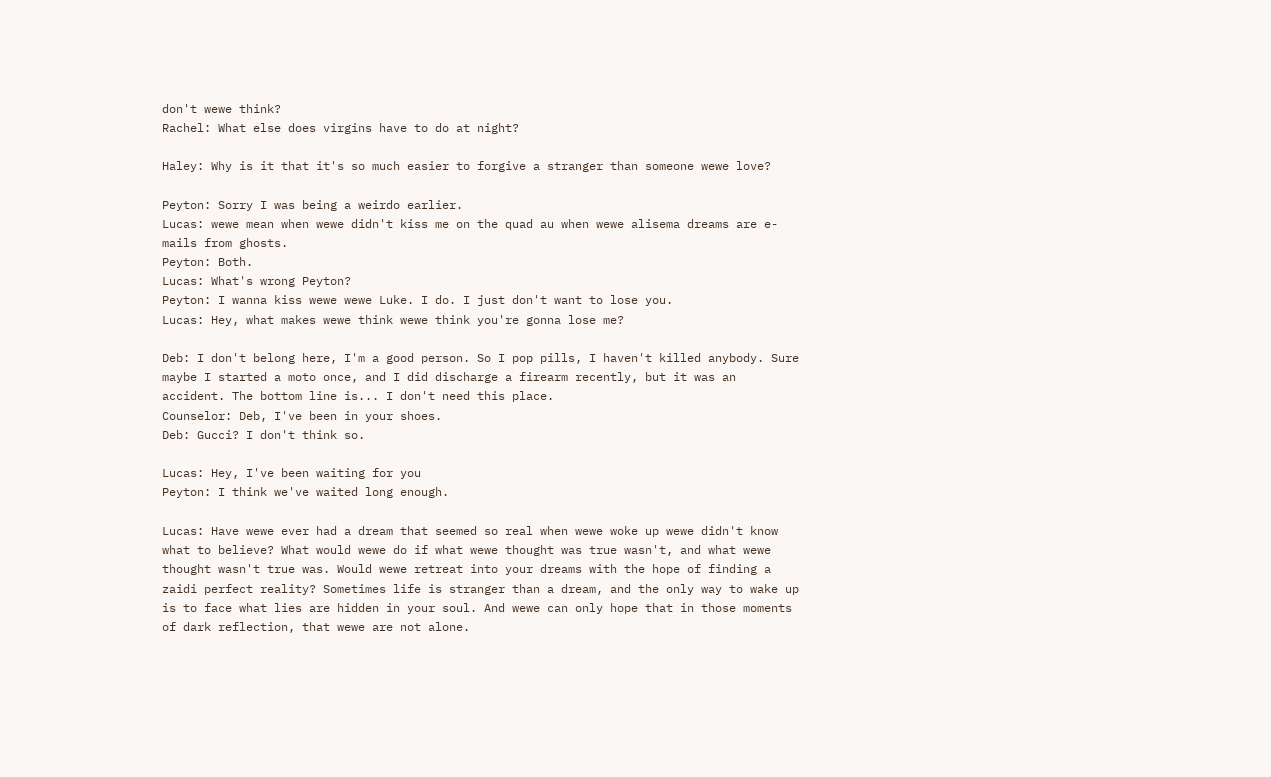don't wewe think?
Rachel: What else does virgins have to do at night?

Haley: Why is it that it's so much easier to forgive a stranger than someone wewe love?

Peyton: Sorry I was being a weirdo earlier.
Lucas: wewe mean when wewe didn't kiss me on the quad au when wewe alisema dreams are e-mails from ghosts.
Peyton: Both.
Lucas: What's wrong Peyton?
Peyton: I wanna kiss wewe wewe Luke. I do. I just don't want to lose you.
Lucas: Hey, what makes wewe think wewe think you're gonna lose me?

Deb: I don't belong here, I'm a good person. So I pop pills, I haven't killed anybody. Sure maybe I started a moto once, and I did discharge a firearm recently, but it was an accident. The bottom line is... I don't need this place.
Counselor: Deb, I've been in your shoes.
Deb: Gucci? I don't think so.

Lucas: Hey, I've been waiting for you
Peyton: I think we've waited long enough.

Lucas: Have wewe ever had a dream that seemed so real when wewe woke up wewe didn't know what to believe? What would wewe do if what wewe thought was true wasn't, and what wewe thought wasn't true was. Would wewe retreat into your dreams with the hope of finding a zaidi perfect reality? Sometimes life is stranger than a dream, and the only way to wake up is to face what lies are hidden in your soul. And wewe can only hope that in those moments of dark reflection, that wewe are not alone.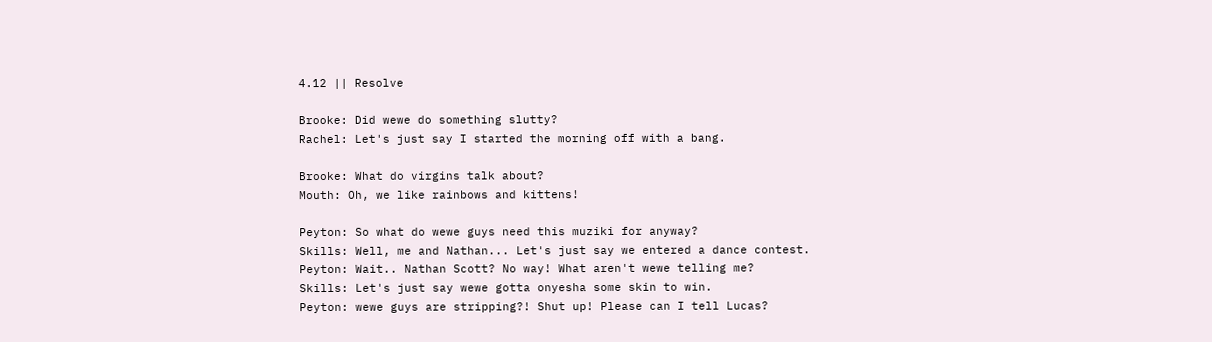4.12 || Resolve

Brooke: Did wewe do something slutty?
Rachel: Let's just say I started the morning off with a bang.

Brooke: What do virgins talk about?
Mouth: Oh, we like rainbows and kittens!

Peyton: So what do wewe guys need this muziki for anyway?
Skills: Well, me and Nathan... Let's just say we entered a dance contest.
Peyton: Wait.. Nathan Scott? No way! What aren't wewe telling me?
Skills: Let's just say wewe gotta onyesha some skin to win.
Peyton: wewe guys are stripping?! Shut up! Please can I tell Lucas?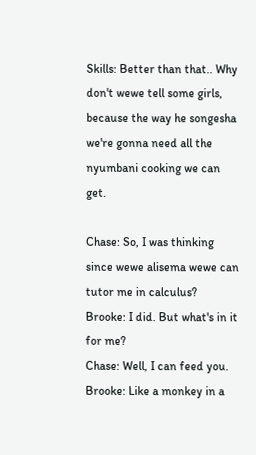Skills: Better than that.. Why don't wewe tell some girls, because the way he songesha we're gonna need all the nyumbani cooking we can get.

Chase: So, I was thinking since wewe alisema wewe can tutor me in calculus?
Brooke: I did. But what's in it for me?
Chase: Well, I can feed you.
Brooke: Like a monkey in a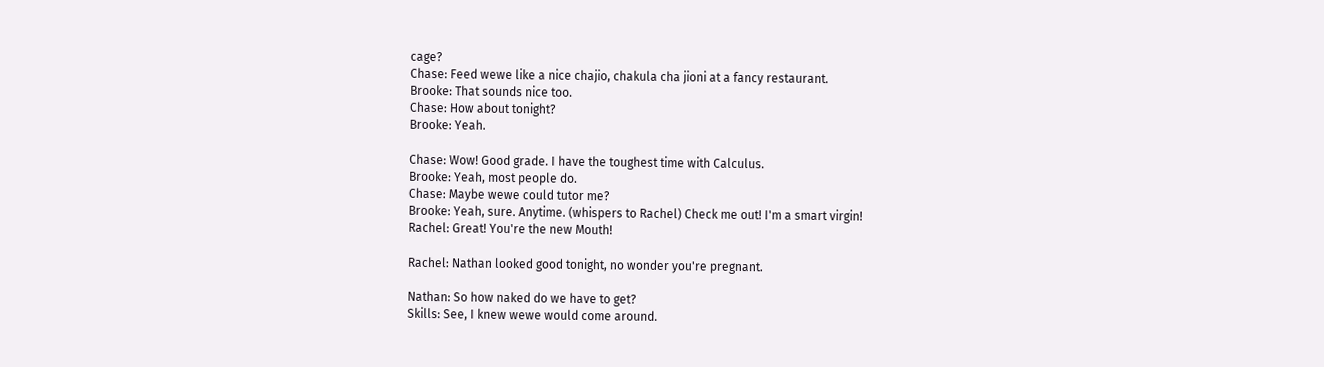cage?
Chase: Feed wewe like a nice chajio, chakula cha jioni at a fancy restaurant.
Brooke: That sounds nice too.
Chase: How about tonight?
Brooke: Yeah.

Chase: Wow! Good grade. I have the toughest time with Calculus.
Brooke: Yeah, most people do.
Chase: Maybe wewe could tutor me?
Brooke: Yeah, sure. Anytime. (whispers to Rachel) Check me out! I'm a smart virgin!
Rachel: Great! You're the new Mouth!

Rachel: Nathan looked good tonight, no wonder you're pregnant.

Nathan: So how naked do we have to get?
Skills: See, I knew wewe would come around.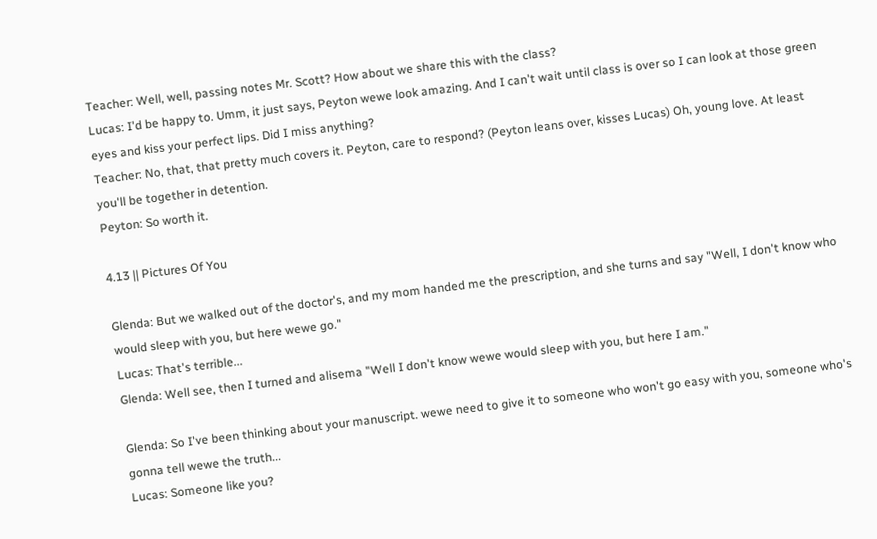Teacher: Well, well, passing notes Mr. Scott? How about we share this with the class?
Lucas: I'd be happy to. Umm, it just says, Peyton wewe look amazing. And I can't wait until class is over so I can look at those green eyes and kiss your perfect lips. Did I miss anything?
Teacher: No, that, that pretty much covers it. Peyton, care to respond? (Peyton leans over, kisses Lucas) Oh, young love. At least you'll be together in detention.
Peyton: So worth it.

4.13 || Pictures Of You

Glenda: But we walked out of the doctor's, and my mom handed me the prescription, and she turns and say "Well, I don't know who would sleep with you, but here wewe go."
Lucas: That's terrible...
Glenda: Well see, then I turned and alisema "Well I don't know wewe would sleep with you, but here I am."

Glenda: So I've been thinking about your manuscript. wewe need to give it to someone who won't go easy with you, someone who's gonna tell wewe the truth...
Lucas: Someone like you?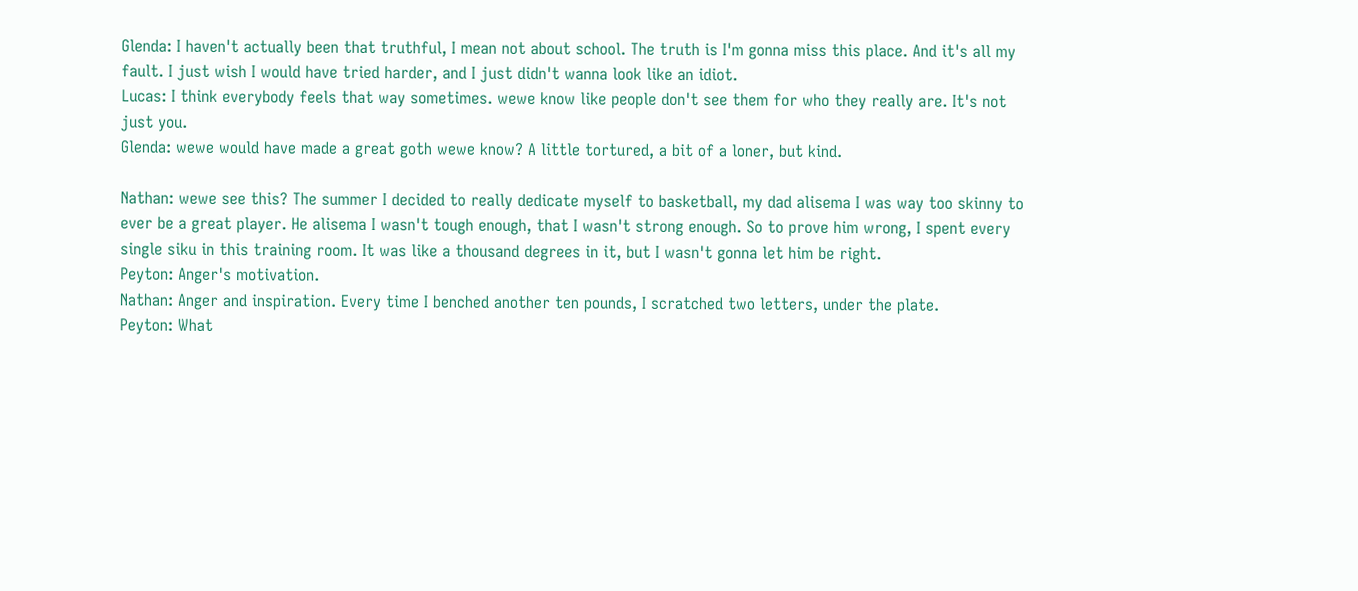Glenda: I haven't actually been that truthful, I mean not about school. The truth is I'm gonna miss this place. And it's all my fault. I just wish I would have tried harder, and I just didn't wanna look like an idiot.
Lucas: I think everybody feels that way sometimes. wewe know like people don't see them for who they really are. It's not just you.
Glenda: wewe would have made a great goth wewe know? A little tortured, a bit of a loner, but kind.

Nathan: wewe see this? The summer I decided to really dedicate myself to basketball, my dad alisema I was way too skinny to ever be a great player. He alisema I wasn't tough enough, that I wasn't strong enough. So to prove him wrong, I spent every single siku in this training room. It was like a thousand degrees in it, but I wasn't gonna let him be right.
Peyton: Anger's motivation.
Nathan: Anger and inspiration. Every time I benched another ten pounds, I scratched two letters, under the plate.
Peyton: What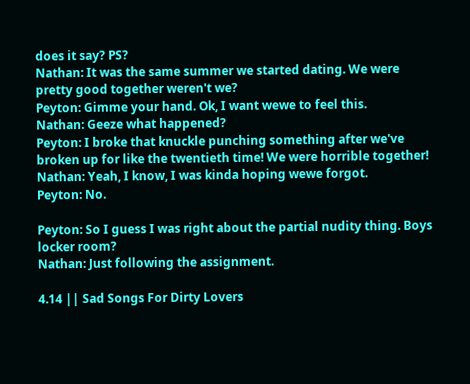does it say? PS?
Nathan: It was the same summer we started dating. We were pretty good together weren't we?
Peyton: Gimme your hand. Ok, I want wewe to feel this.
Nathan: Geeze what happened?
Peyton: I broke that knuckle punching something after we've broken up for like the twentieth time! We were horrible together!
Nathan: Yeah, I know, I was kinda hoping wewe forgot.
Peyton: No.

Peyton: So I guess I was right about the partial nudity thing. Boys locker room?
Nathan: Just following the assignment.

4.14 || Sad Songs For Dirty Lovers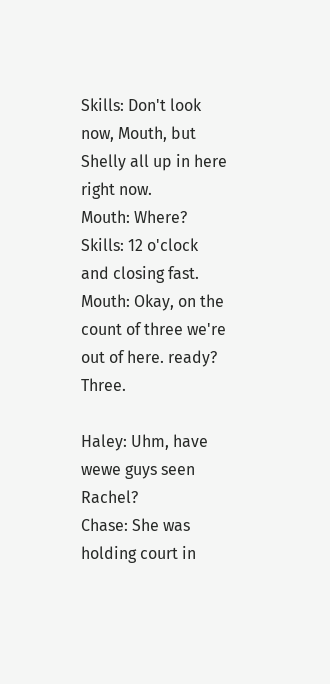Skills: Don't look now, Mouth, but Shelly all up in here right now.
Mouth: Where?
Skills: 12 o'clock and closing fast.
Mouth: Okay, on the count of three we're out of here. ready? Three.

Haley: Uhm, have wewe guys seen Rachel?
Chase: She was holding court in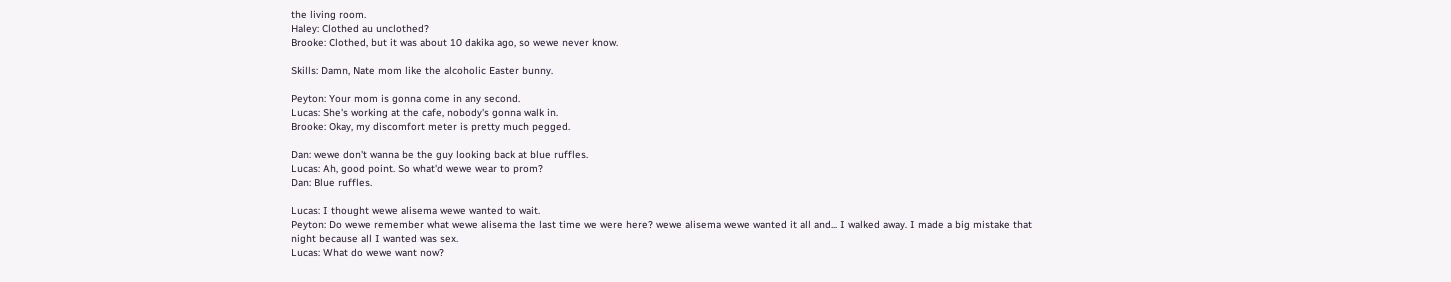the living room.
Haley: Clothed au unclothed?
Brooke: Clothed, but it was about 10 dakika ago, so wewe never know.

Skills: Damn, Nate mom like the alcoholic Easter bunny.

Peyton: Your mom is gonna come in any second.
Lucas: She's working at the cafe, nobody's gonna walk in.
Brooke: Okay, my discomfort meter is pretty much pegged.

Dan: wewe don't wanna be the guy looking back at blue ruffles.
Lucas: Ah, good point. So what'd wewe wear to prom?
Dan: Blue ruffles.

Lucas: I thought wewe alisema wewe wanted to wait.
Peyton: Do wewe remember what wewe alisema the last time we were here? wewe alisema wewe wanted it all and... I walked away. I made a big mistake that night because all I wanted was sex.
Lucas: What do wewe want now?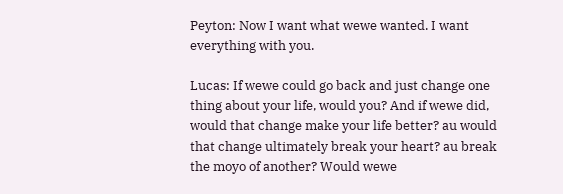Peyton: Now I want what wewe wanted. I want everything with you.

Lucas: If wewe could go back and just change one thing about your life, would you? And if wewe did, would that change make your life better? au would that change ultimately break your heart? au break the moyo of another? Would wewe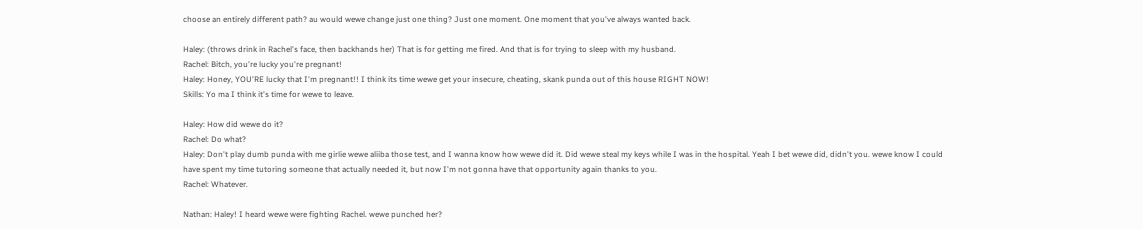choose an entirely different path? au would wewe change just one thing? Just one moment. One moment that you've always wanted back.

Haley: (throws drink in Rachel's face, then backhands her) That is for getting me fired. And that is for trying to sleep with my husband.
Rachel: Bitch, you're lucky you're pregnant!
Haley: Honey, YOU'RE lucky that I'm pregnant!! I think its time wewe get your insecure, cheating, skank punda out of this house RIGHT NOW!
Skills: Yo ma I think it's time for wewe to leave.

Haley: How did wewe do it?
Rachel: Do what?
Haley: Don't play dumb punda with me girlie wewe aliiba those test, and I wanna know how wewe did it. Did wewe steal my keys while I was in the hospital. Yeah I bet wewe did, didn't you. wewe know I could have spent my time tutoring someone that actually needed it, but now I'm not gonna have that opportunity again thanks to you.
Rachel: Whatever.

Nathan: Haley! I heard wewe were fighting Rachel. wewe punched her?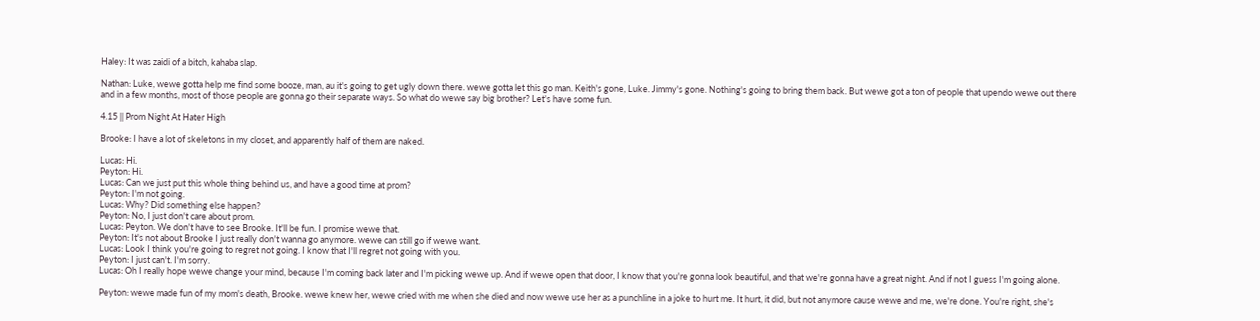Haley: It was zaidi of a bitch, kahaba slap.

Nathan: Luke, wewe gotta help me find some booze, man, au it's going to get ugly down there. wewe gotta let this go man. Keith's gone, Luke. Jimmy's gone. Nothing's going to bring them back. But wewe got a ton of people that upendo wewe out there and in a few months, most of those people are gonna go their separate ways. So what do wewe say big brother? Let's have some fun.

4.15 || Prom Night At Hater High

Brooke: I have a lot of skeletons in my closet, and apparently half of them are naked.

Lucas: Hi.
Peyton: Hi.
Lucas: Can we just put this whole thing behind us, and have a good time at prom?
Peyton: I'm not going.
Lucas: Why? Did something else happen?
Peyton: No, I just don't care about prom.
Lucas: Peyton. We don't have to see Brooke. It'll be fun. I promise wewe that.
Peyton: It's not about Brooke I just really don't wanna go anymore. wewe can still go if wewe want.
Lucas: Look I think you're going to regret not going. I know that I'll regret not going with you.
Peyton: I just can't. I'm sorry.
Lucas: Oh I really hope wewe change your mind, because I'm coming back later and I'm picking wewe up. And if wewe open that door, I know that you're gonna look beautiful, and that we're gonna have a great night. And if not I guess I'm going alone.

Peyton: wewe made fun of my mom's death, Brooke. wewe knew her, wewe cried with me when she died and now wewe use her as a punchline in a joke to hurt me. It hurt, it did, but not anymore cause wewe and me, we're done. You're right, she's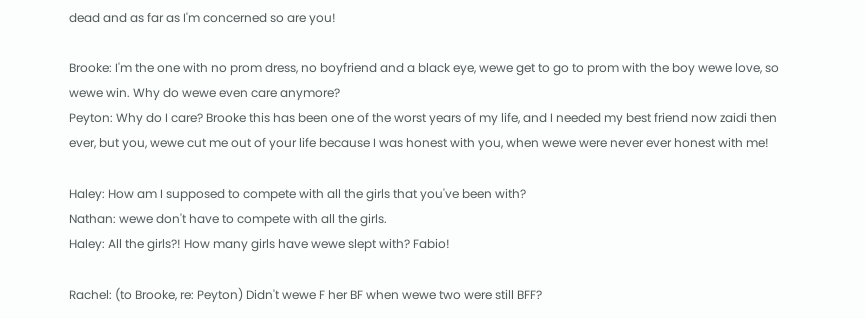dead and as far as I'm concerned so are you!

Brooke: I'm the one with no prom dress, no boyfriend and a black eye, wewe get to go to prom with the boy wewe love, so wewe win. Why do wewe even care anymore?
Peyton: Why do I care? Brooke this has been one of the worst years of my life, and I needed my best friend now zaidi then ever, but you, wewe cut me out of your life because I was honest with you, when wewe were never ever honest with me!

Haley: How am I supposed to compete with all the girls that you've been with?
Nathan: wewe don't have to compete with all the girls.
Haley: All the girls?! How many girls have wewe slept with? Fabio!

Rachel: (to Brooke, re: Peyton) Didn't wewe F her BF when wewe two were still BFF?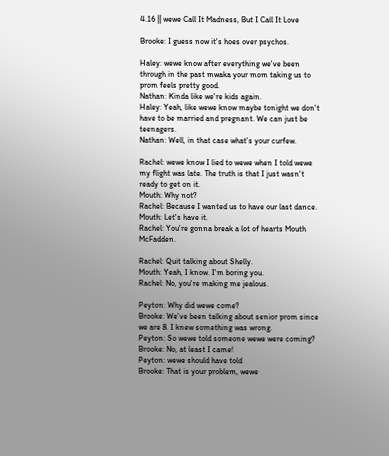4.16 || wewe Call It Madness, But I Call It Love

Brooke: I guess now it's hoes over psychos.

Haley: wewe know after everything we've been through in the past mwaka your mom taking us to prom feels pretty good.
Nathan: Kinda like we're kids again.
Haley: Yeah, like wewe know maybe tonight we don't have to be married and pregnant. We can just be teenagers.
Nathan: Well, in that case what's your curfew.

Rachel: wewe know I lied to wewe when I told wewe my flight was late. The truth is that I just wasn't ready to get on it.
Mouth: Why not?
Rachel: Because I wanted us to have our last dance.
Mouth: Let's have it.
Rachel: You're gonna break a lot of hearts Mouth McFadden.

Rachel: Quit talking about Shelly.
Mouth: Yeah, I know. I'm boring you.
Rachel: No, you're making me jealous.

Peyton: Why did wewe come?
Brooke: We've been talking about senior prom since we are 8. I knew something was wrong.
Peyton: So wewe told someone wewe were coming?
Brooke: No, at least I came!
Peyton: wewe should have told
Brooke: That is your problem, wewe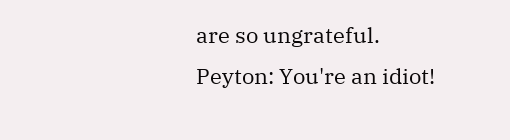are so ungrateful.
Peyton: You're an idiot!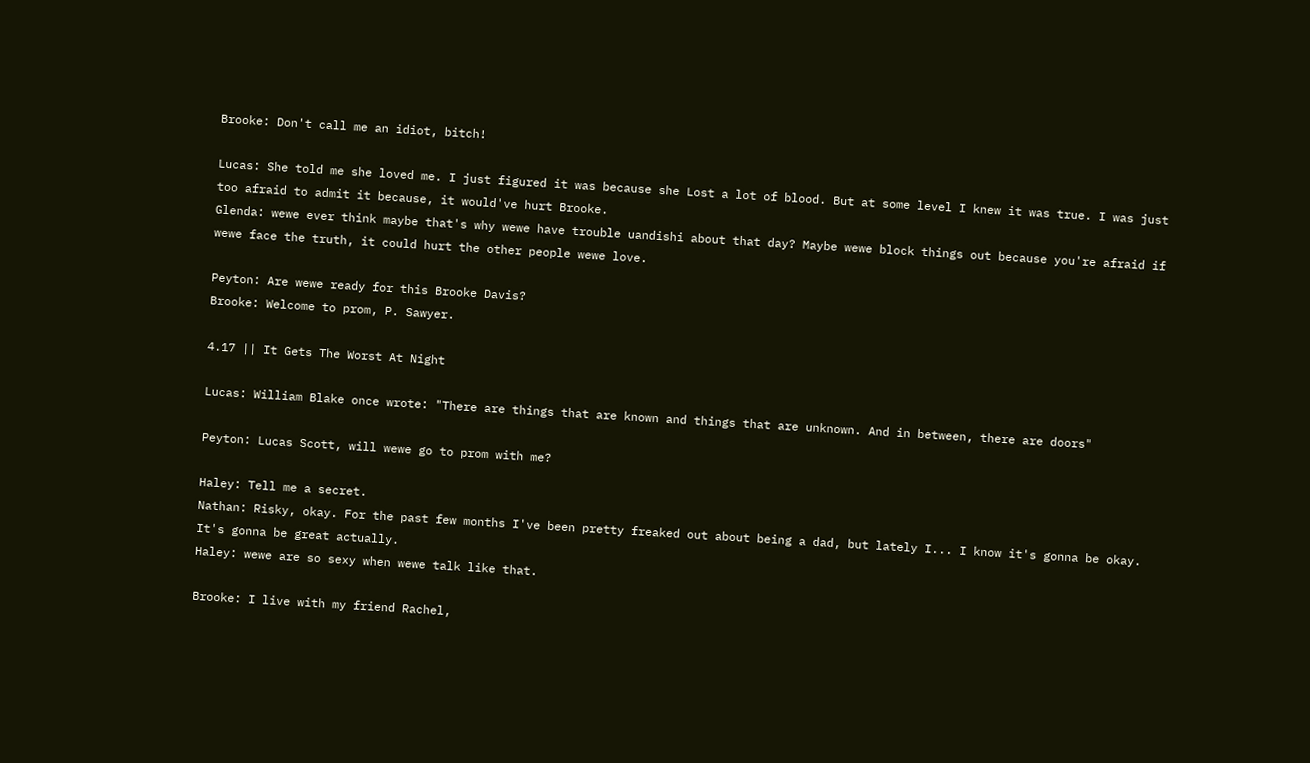Brooke: Don't call me an idiot, bitch!

Lucas: She told me she loved me. I just figured it was because she Lost a lot of blood. But at some level I knew it was true. I was just too afraid to admit it because, it would've hurt Brooke.
Glenda: wewe ever think maybe that's why wewe have trouble uandishi about that day? Maybe wewe block things out because you're afraid if wewe face the truth, it could hurt the other people wewe love.

Peyton: Are wewe ready for this Brooke Davis?
Brooke: Welcome to prom, P. Sawyer.

4.17 || It Gets The Worst At Night

Lucas: William Blake once wrote: "There are things that are known and things that are unknown. And in between, there are doors"

Peyton: Lucas Scott, will wewe go to prom with me?

Haley: Tell me a secret.
Nathan: Risky, okay. For the past few months I've been pretty freaked out about being a dad, but lately I... I know it's gonna be okay. It's gonna be great actually.
Haley: wewe are so sexy when wewe talk like that.

Brooke: I live with my friend Rachel,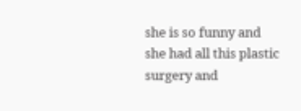she is so funny and she had all this plastic surgery and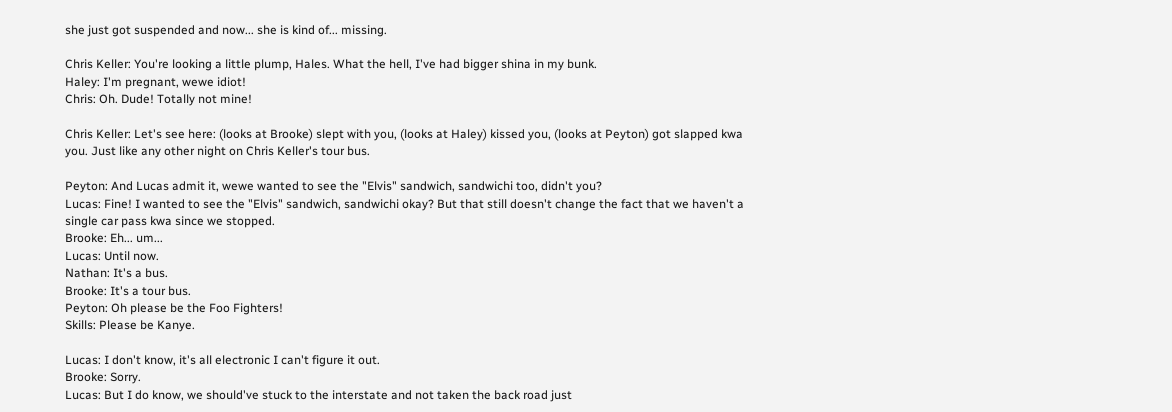she just got suspended and now... she is kind of... missing.

Chris Keller: You're looking a little plump, Hales. What the hell, I've had bigger shina in my bunk.
Haley: I'm pregnant, wewe idiot!
Chris: Oh. Dude! Totally not mine!

Chris Keller: Let's see here: (looks at Brooke) slept with you, (looks at Haley) kissed you, (looks at Peyton) got slapped kwa you. Just like any other night on Chris Keller's tour bus.

Peyton: And Lucas admit it, wewe wanted to see the "Elvis" sandwich, sandwichi too, didn't you?
Lucas: Fine! I wanted to see the "Elvis" sandwich, sandwichi okay? But that still doesn't change the fact that we haven't a single car pass kwa since we stopped.
Brooke: Eh... um...
Lucas: Until now.
Nathan: It's a bus.
Brooke: It's a tour bus.
Peyton: Oh please be the Foo Fighters!
Skills: Please be Kanye.

Lucas: I don't know, it's all electronic I can't figure it out.
Brooke: Sorry.
Lucas: But I do know, we should've stuck to the interstate and not taken the back road just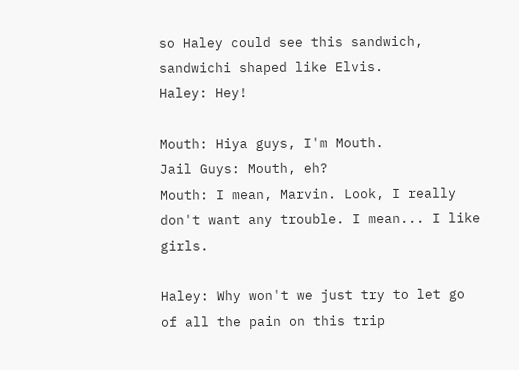so Haley could see this sandwich, sandwichi shaped like Elvis.
Haley: Hey!

Mouth: Hiya guys, I'm Mouth.
Jail Guys: Mouth, eh?
Mouth: I mean, Marvin. Look, I really don't want any trouble. I mean... I like girls.

Haley: Why won't we just try to let go of all the pain on this trip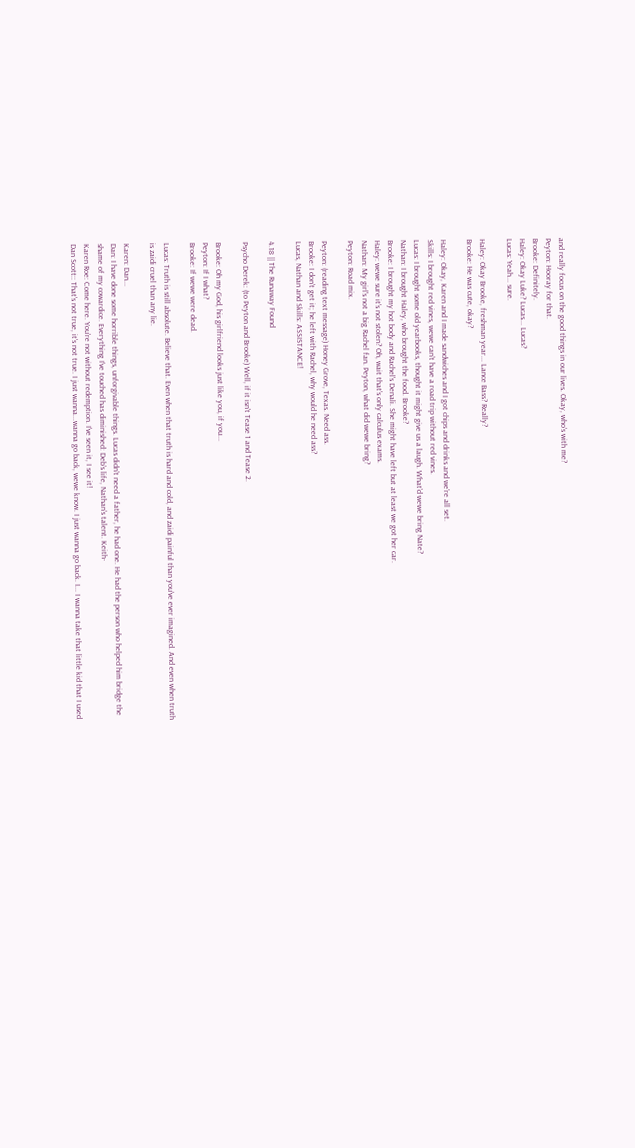and really focus on the good things in our lives. Okay, who's with me?
Peyton: Hooray for that.
Brooke: Definitely.
Haley: Okay Luke? Lucas... Lucas?
Lucas: Yeah... sure.

Haley: Okay Brooke, freshman year... Lance Bass? Really?
Brooke: He was cute, okay?

Haley: Okay, Karen and I made sandwiches and I got chips and drinks and we're all set.
Skills: I brought red vines, wewe can't have a road trip without red vines.
Lucas: I brought some old yearbooks, thought it might give us a laugh. What'd wewe bring Nate?
Nathan: I brought Haley, who brought the food. Brooke?
Brooke: I brought my hot body and Rachel's Denali. She might have left but at least we got her car.
Haley: wewe sure it's not stolen? Oh, wait that's only calculus exams.
Nathan: My girl's not a big Rachel fan. Peyton, what did wewe bring?
Peyton: Road mix.

Peyton: (reading text message) Honey Grove, Texas. Need ass.
Brooke: I don't get it; he left with Rachel, why would he need ass?
Lucas, Nathan and Skills: ASSISTANCE!

4.18 || The Runaway Found

Psycho Derek: (to Peyton and Brooke) Well, if it isn't Tease 1 and Tease 2.

Brooke: Oh my God, his girlfriend looks just like you, if you...
Peyton: If I what?
Brooke: If wewe were dead.

Lucas: Truth is still absolute. Believe that. Even when that truth is hard and cold, and zaidi painful than you've ever imagined. And even when truth is zaidi cruel than any lie.

Karen: Dan...
Dan: I have done some horrible things, unforgivable things. Lucas didn't need a father, he had one. He had the person who helped him bridge the shame of my cowardice. Everything I've touched has diminished: Deb's life, Nathan's talent. Keith-
Karen Roe: Come here. You're not without redemption. I've seen it, I see it!
Dan Scott:: That's not true, it's not true. I just wanna...wanna go back, wewe know. I just wanna go back. I... I wanna take that little kid that I used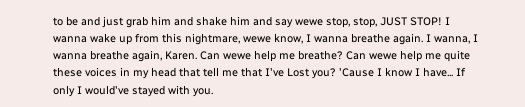to be and just grab him and shake him and say wewe stop, stop, JUST STOP! I wanna wake up from this nightmare, wewe know, I wanna breathe again. I wanna, I wanna breathe again, Karen. Can wewe help me breathe? Can wewe help me quite these voices in my head that tell me that I've Lost you? 'Cause I know I have... If only I would've stayed with you.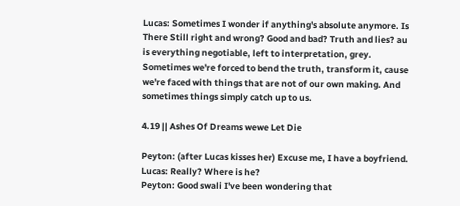Lucas: Sometimes I wonder if anything's absolute anymore. Is There Still right and wrong? Good and bad? Truth and lies? au is everything negotiable, left to interpretation, grey. Sometimes we're forced to bend the truth, transform it, cause we're faced with things that are not of our own making. And sometimes things simply catch up to us.

4.19 || Ashes Of Dreams wewe Let Die

Peyton: (after Lucas kisses her) Excuse me, I have a boyfriend.
Lucas: Really? Where is he?
Peyton: Good swali I've been wondering that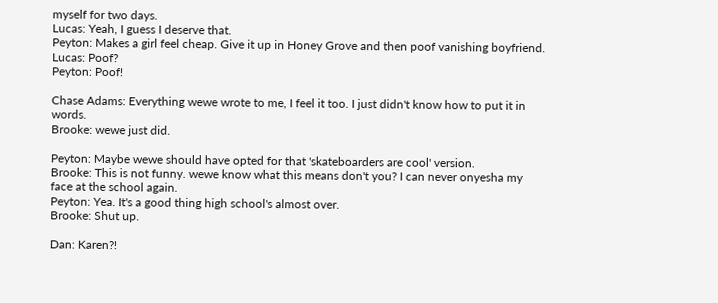myself for two days.
Lucas: Yeah, I guess I deserve that.
Peyton: Makes a girl feel cheap. Give it up in Honey Grove and then poof vanishing boyfriend.
Lucas: Poof?
Peyton: Poof!

Chase Adams: Everything wewe wrote to me, I feel it too. I just didn't know how to put it in words.
Brooke: wewe just did.

Peyton: Maybe wewe should have opted for that 'skateboarders are cool' version.
Brooke: This is not funny. wewe know what this means don't you? I can never onyesha my face at the school again.
Peyton: Yea. It's a good thing high school's almost over.
Brooke: Shut up.

Dan: Karen?!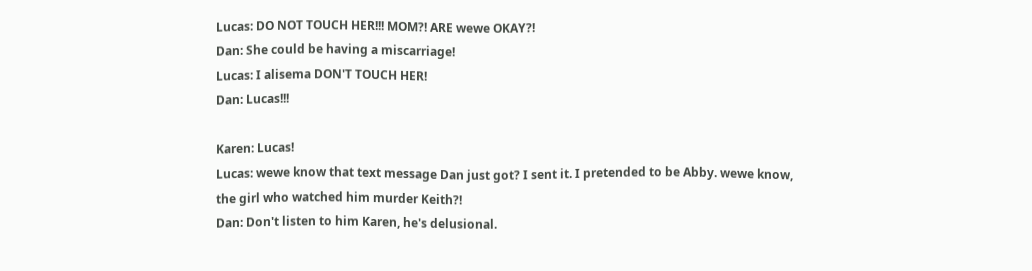Lucas: DO NOT TOUCH HER!!! MOM?! ARE wewe OKAY?!
Dan: She could be having a miscarriage!
Lucas: I alisema DON'T TOUCH HER!
Dan: Lucas!!!

Karen: Lucas!
Lucas: wewe know that text message Dan just got? I sent it. I pretended to be Abby. wewe know, the girl who watched him murder Keith?!
Dan: Don't listen to him Karen, he's delusional.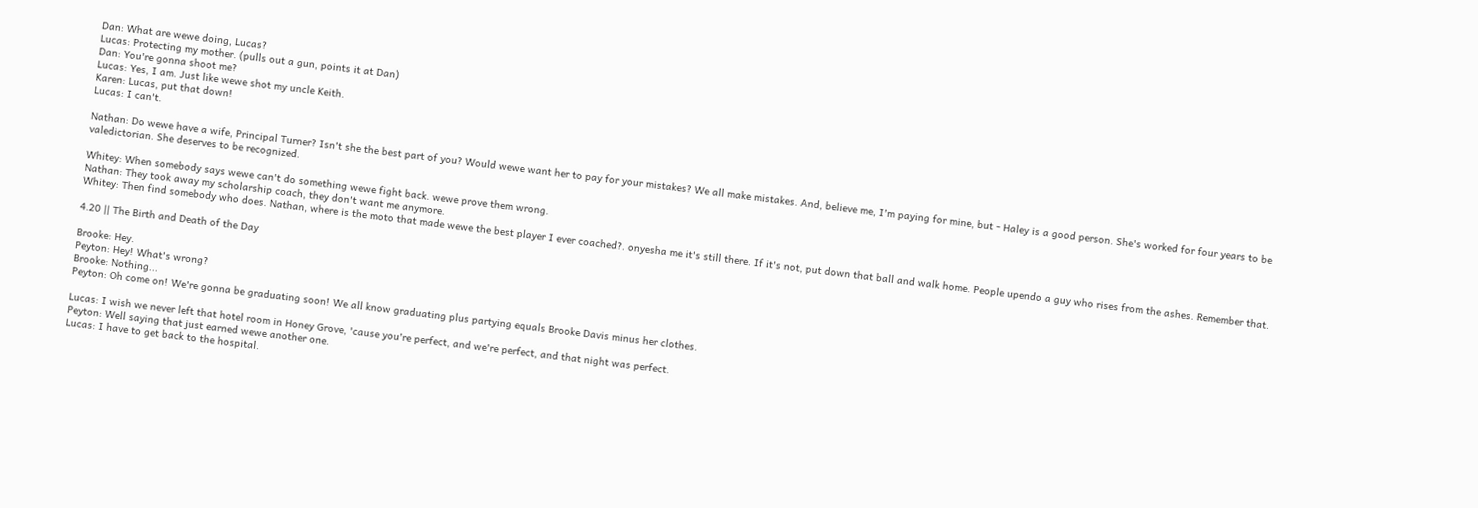Dan: What are wewe doing, Lucas?
Lucas: Protecting my mother. (pulls out a gun, points it at Dan)
Dan: You're gonna shoot me?
Lucas: Yes, I am. Just like wewe shot my uncle Keith.
Karen: Lucas, put that down!
Lucas: I can't.

Nathan: Do wewe have a wife, Principal Turner? Isn't she the best part of you? Would wewe want her to pay for your mistakes? We all make mistakes. And, believe me, I'm paying for mine, but - Haley is a good person. She's worked for four years to be valedictorian. She deserves to be recognized.

Whitey: When somebody says wewe can't do something wewe fight back. wewe prove them wrong.
Nathan: They took away my scholarship coach, they don't want me anymore.
Whitey: Then find somebody who does. Nathan, where is the moto that made wewe the best player I ever coached?. onyesha me it's still there. If it's not, put down that ball and walk home. People upendo a guy who rises from the ashes. Remember that.

4.20 || The Birth and Death of the Day

Brooke: Hey.
Peyton: Hey! What's wrong?
Brooke: Nothing...
Peyton: Oh come on! We're gonna be graduating soon! We all know graduating plus partying equals Brooke Davis minus her clothes.

Lucas: I wish we never left that hotel room in Honey Grove, 'cause you're perfect, and we're perfect, and that night was perfect.
Peyton: Well saying that just earned wewe another one.
Lucas: I have to get back to the hospital.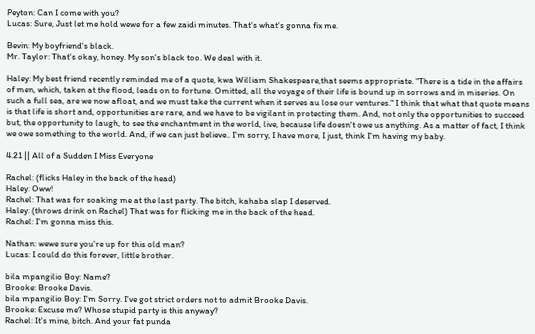Peyton: Can I come with you?
Lucas: Sure, Just let me hold wewe for a few zaidi minutes. That's what's gonna fix me.

Bevin: My boyfriend's black.
Mr. Taylor: That's okay, honey. My son's black too. We deal with it.

Haley: My best friend recently reminded me of a quote, kwa William Shakespeare,that seems appropriate. "There is a tide in the affairs of men, which, taken at the flood, leads on to fortune. Omitted, all the voyage of their life is bound up in sorrows and in miseries. On such a full sea, are we now afloat, and we must take the current when it serves au lose our ventures." I think that what that quote means is that life is short and, opportunities are rare, and we have to be vigilant in protecting them. And, not only the opportunities to succeed but, the opportunity to laugh, to see the enchantment in the world, live, because life doesn't owe us anything. As a matter of fact, I think we owe something to the world. And, if we can just believe.. I'm sorry, I have more, I just, think I'm having my baby.

4.21 || All of a Sudden I Miss Everyone

Rachel: (flicks Haley in the back of the head)
Haley: Oww!
Rachel: That was for soaking me at the last party. The bitch, kahaba slap I deserved.
Haley: (throws drink on Rachel) That was for flicking me in the back of the head.
Rachel: I'm gonna miss this.

Nathan: wewe sure you're up for this old man?
Lucas: I could do this forever, little brother.

bila mpangilio Boy: Name?
Brooke: Brooke Davis.
bila mpangilio Boy: I'm Sorry. I've got strict orders not to admit Brooke Davis.
Brooke: Excuse me? Whose stupid party is this anyway?
Rachel: It's mine, bitch. And your fat punda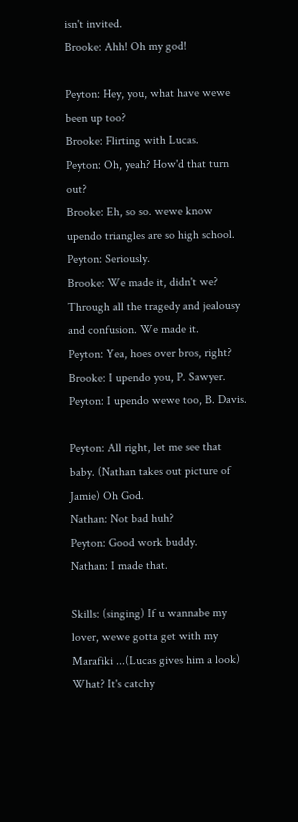isn't invited.
Brooke: Ahh! Oh my god!

Peyton: Hey, you, what have wewe been up too?
Brooke: Flirting with Lucas.
Peyton: Oh, yeah? How'd that turn out?
Brooke: Eh, so so. wewe know upendo triangles are so high school.
Peyton: Seriously.
Brooke: We made it, didn't we? Through all the tragedy and jealousy and confusion. We made it.
Peyton: Yea, hoes over bros, right?
Brooke: I upendo you, P. Sawyer.
Peyton: I upendo wewe too, B. Davis.

Peyton: All right, let me see that baby. (Nathan takes out picture of Jamie) Oh God.
Nathan: Not bad huh?
Peyton: Good work buddy.
Nathan: I made that.

Skills: (singing) If u wannabe my lover, wewe gotta get with my Marafiki ...(Lucas gives him a look) What? It's catchy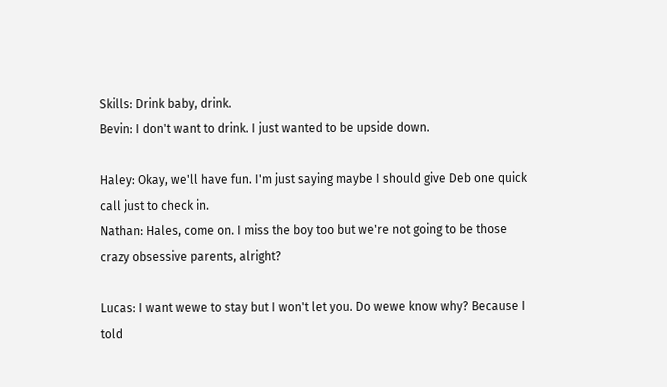Skills: Drink baby, drink.
Bevin: I don't want to drink. I just wanted to be upside down.

Haley: Okay, we'll have fun. I'm just saying maybe I should give Deb one quick call just to check in.
Nathan: Hales, come on. I miss the boy too but we're not going to be those crazy obsessive parents, alright?

Lucas: I want wewe to stay but I won't let you. Do wewe know why? Because I told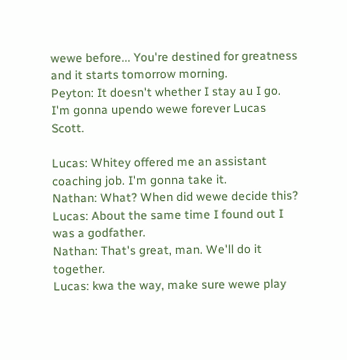wewe before... You're destined for greatness and it starts tomorrow morning.
Peyton: It doesn't whether I stay au I go. I'm gonna upendo wewe forever Lucas Scott.

Lucas: Whitey offered me an assistant coaching job. I'm gonna take it.
Nathan: What? When did wewe decide this?
Lucas: About the same time I found out I was a godfather.
Nathan: That's great, man. We'll do it together.
Lucas: kwa the way, make sure wewe play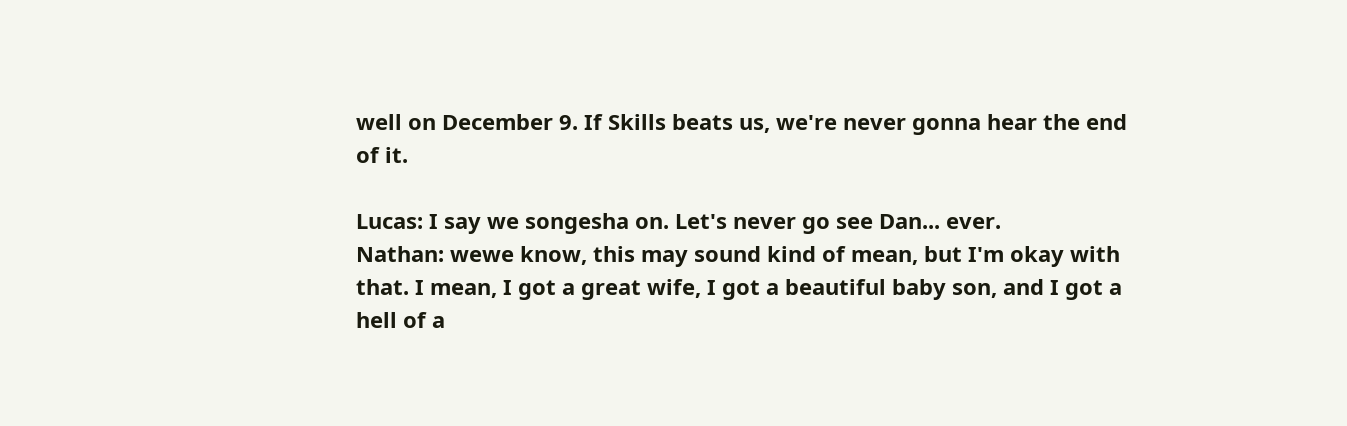well on December 9. If Skills beats us, we're never gonna hear the end of it.

Lucas: I say we songesha on. Let's never go see Dan... ever.
Nathan: wewe know, this may sound kind of mean, but I'm okay with that. I mean, I got a great wife, I got a beautiful baby son, and I got a hell of a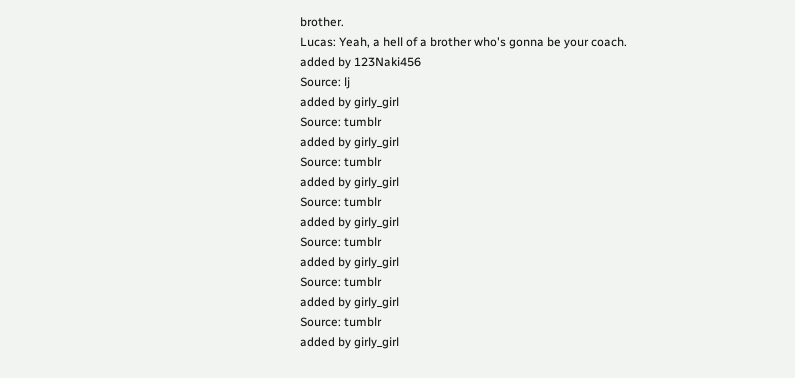brother.
Lucas: Yeah, a hell of a brother who's gonna be your coach.
added by 123Naki456
Source: lj
added by girly_girl
Source: tumblr
added by girly_girl
Source: tumblr
added by girly_girl
Source: tumblr
added by girly_girl
Source: tumblr
added by girly_girl
Source: tumblr
added by girly_girl
Source: tumblr
added by girly_girl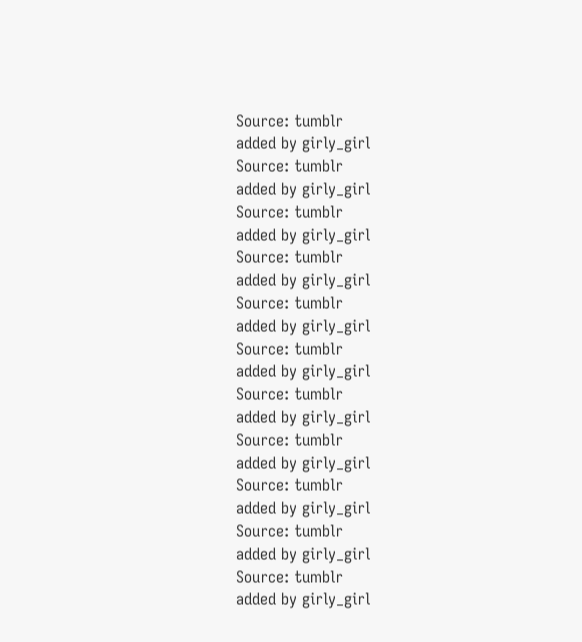Source: tumblr
added by girly_girl
Source: tumblr
added by girly_girl
Source: tumblr
added by girly_girl
Source: tumblr
added by girly_girl
Source: tumblr
added by girly_girl
Source: tumblr
added by girly_girl
Source: tumblr
added by girly_girl
Source: tumblr
added by girly_girl
Source: tumblr
added by girly_girl
Source: tumblr
added by girly_girl
Source: tumblr
added by girly_girl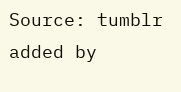Source: tumblr
added by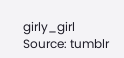girly_girl
Source: tumblr